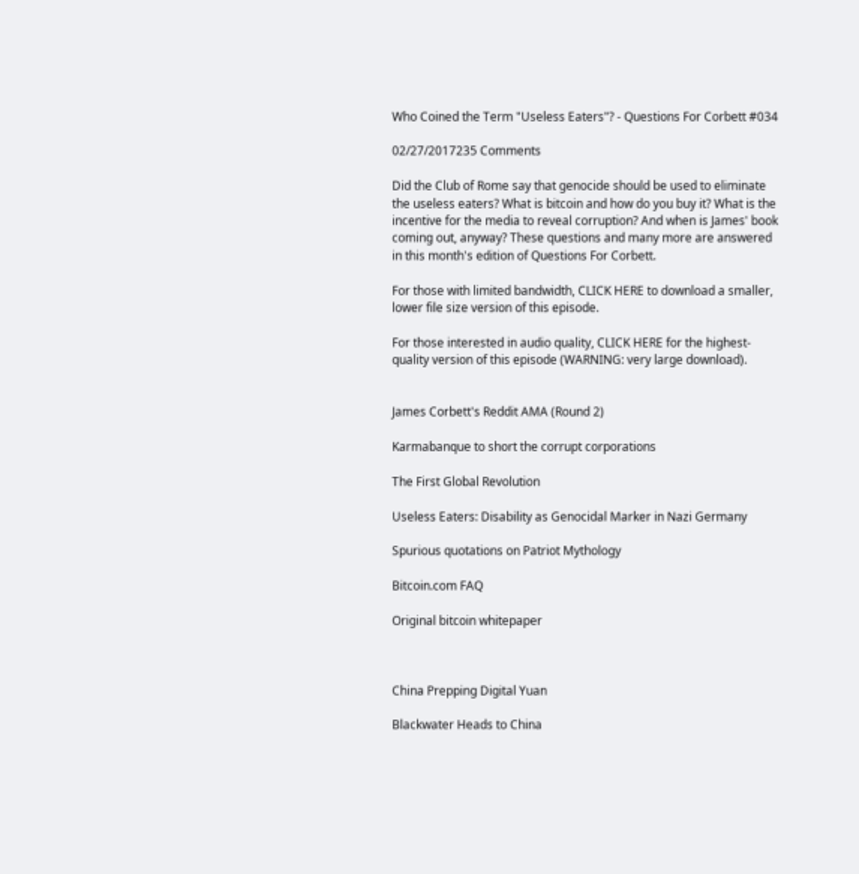Who Coined the Term "Useless Eaters"? - Questions For Corbett #034

02/27/2017235 Comments

Did the Club of Rome say that genocide should be used to eliminate the useless eaters? What is bitcoin and how do you buy it? What is the incentive for the media to reveal corruption? And when is James' book coming out, anyway? These questions and many more are answered in this month's edition of Questions For Corbett.

For those with limited bandwidth, CLICK HERE to download a smaller, lower file size version of this episode.

For those interested in audio quality, CLICK HERE for the highest-quality version of this episode (WARNING: very large download).


James Corbett's Reddit AMA (Round 2)

Karmabanque to short the corrupt corporations

The First Global Revolution

Useless Eaters: Disability as Genocidal Marker in Nazi Germany

Spurious quotations on Patriot Mythology

Bitcoin.com FAQ

Original bitcoin whitepaper



China Prepping Digital Yuan

Blackwater Heads to China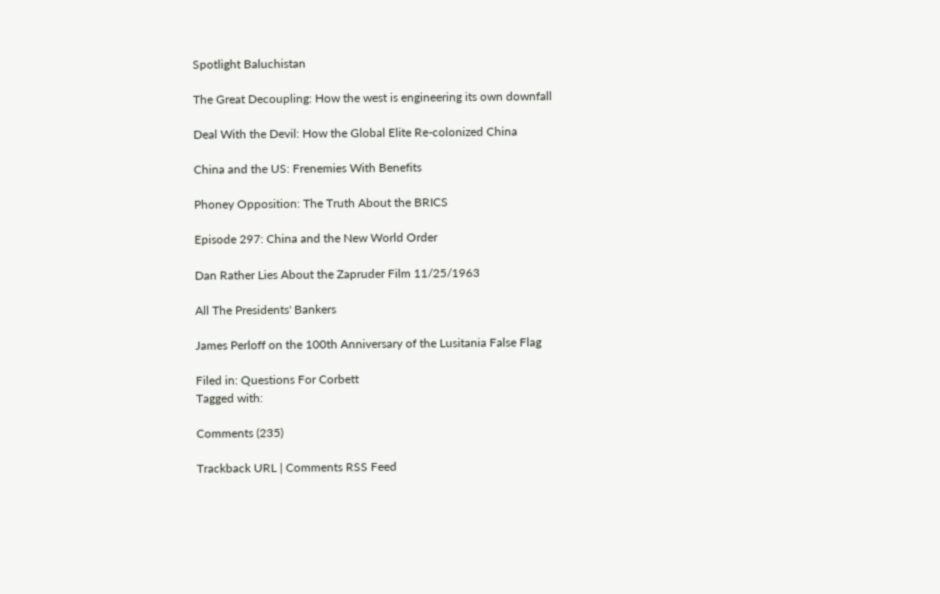Spotlight Baluchistan

The Great Decoupling: How the west is engineering its own downfall

Deal With the Devil: How the Global Elite Re-colonized China

China and the US: Frenemies With Benefits

Phoney Opposition: The Truth About the BRICS

Episode 297: China and the New World Order

Dan Rather Lies About the Zapruder Film 11/25/1963

All The Presidents' Bankers

James Perloff on the 100th Anniversary of the Lusitania False Flag

Filed in: Questions For Corbett
Tagged with:

Comments (235)

Trackback URL | Comments RSS Feed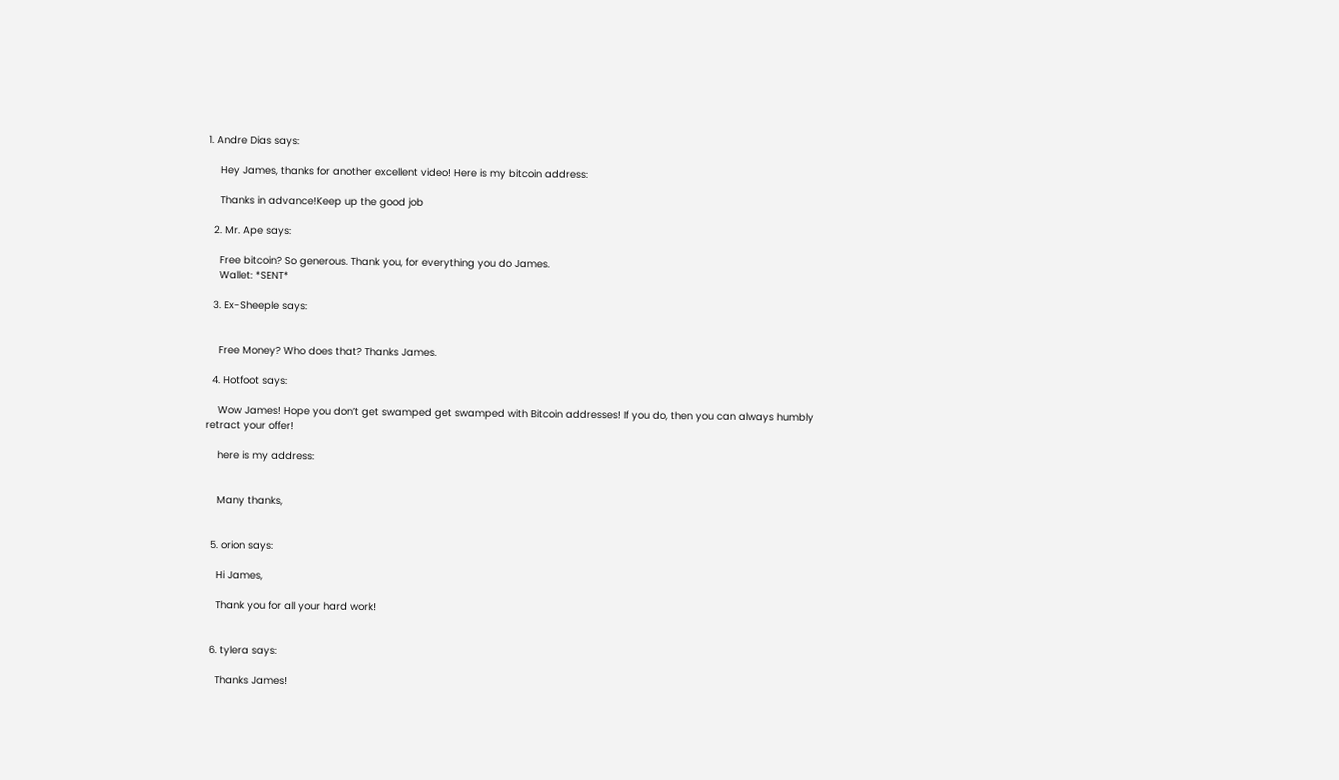1. Andre Dias says:

    Hey James, thanks for another excellent video! Here is my bitcoin address:

    Thanks in advance!Keep up the good job

  2. Mr. Ape says:

    Free bitcoin? So generous. Thank you, for everything you do James.
    Wallet: *SENT*

  3. Ex-Sheeple says:


    Free Money? Who does that? Thanks James.

  4. Hotfoot says:

    Wow James! Hope you don’t get swamped get swamped with Bitcoin addresses! If you do, then you can always humbly retract your offer!

    here is my address:


    Many thanks,


  5. orion says:

    Hi James,

    Thank you for all your hard work!


  6. tylera says:

    Thanks James!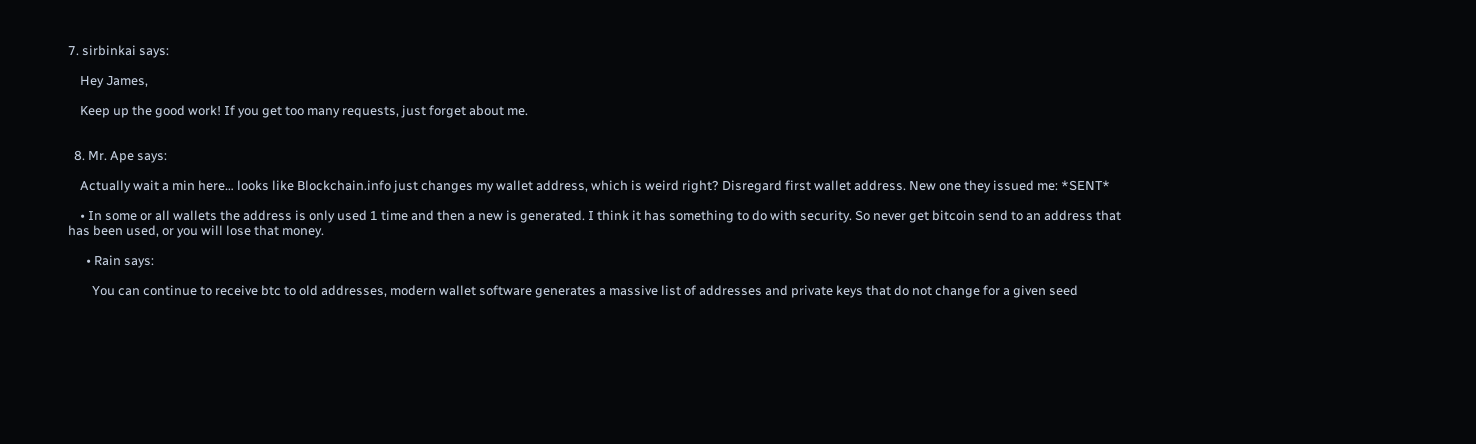7. sirbinkai says:

    Hey James,

    Keep up the good work! If you get too many requests, just forget about me.


  8. Mr. Ape says:

    Actually wait a min here… looks like Blockchain.info just changes my wallet address, which is weird right? Disregard first wallet address. New one they issued me: *SENT*

    • In some or all wallets the address is only used 1 time and then a new is generated. I think it has something to do with security. So never get bitcoin send to an address that has been used, or you will lose that money.

      • Rain says:

        You can continue to receive btc to old addresses, modern wallet software generates a massive list of addresses and private keys that do not change for a given seed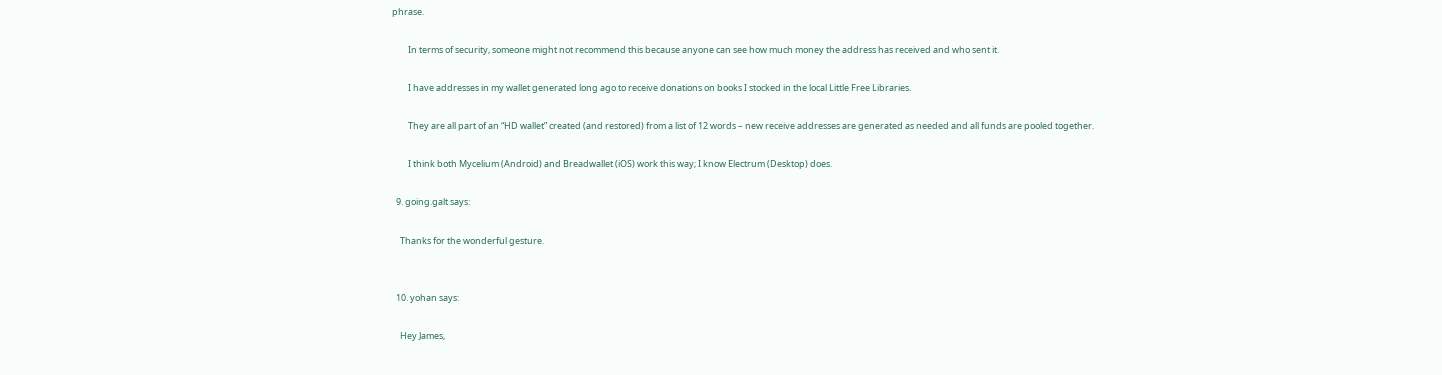phrase.

        In terms of security, someone might not recommend this because anyone can see how much money the address has received and who sent it.

        I have addresses in my wallet generated long ago to receive donations on books I stocked in the local Little Free Libraries.

        They are all part of an “HD wallet” created (and restored) from a list of 12 words – new receive addresses are generated as needed and all funds are pooled together.

        I think both Mycelium (Android) and Breadwallet (iOS) work this way; I know Electrum (Desktop) does.

  9. going.galt says:

    Thanks for the wonderful gesture.


  10. yohan says:

    Hey James,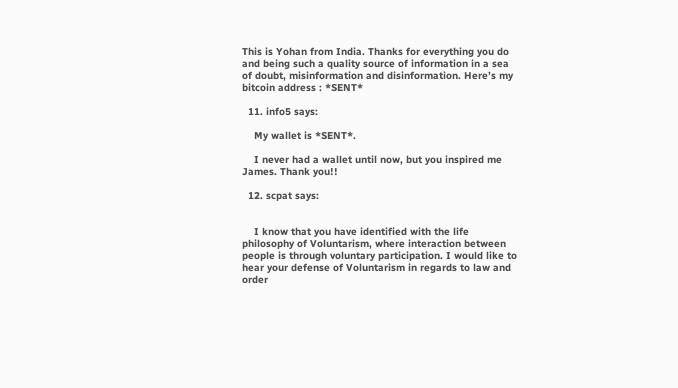This is Yohan from India. Thanks for everything you do and being such a quality source of information in a sea of doubt, misinformation and disinformation. Here’s my bitcoin address : *SENT*

  11. info5 says:

    My wallet is *SENT*.

    I never had a wallet until now, but you inspired me James. Thank you!!

  12. scpat says:


    I know that you have identified with the life philosophy of Voluntarism, where interaction between people is through voluntary participation. I would like to hear your defense of Voluntarism in regards to law and order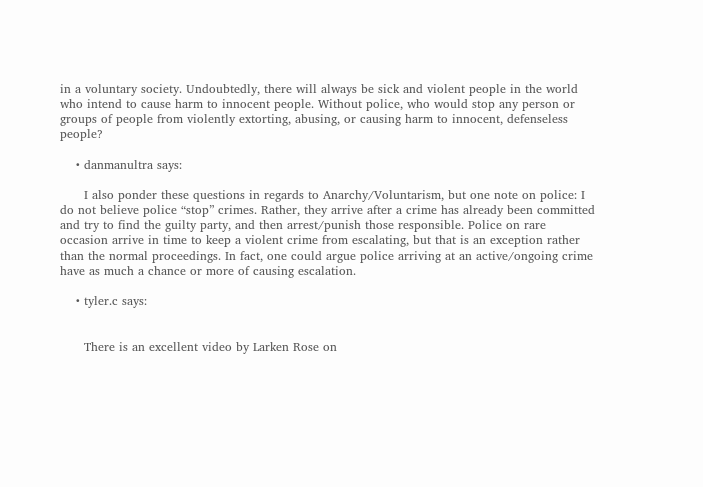in a voluntary society. Undoubtedly, there will always be sick and violent people in the world who intend to cause harm to innocent people. Without police, who would stop any person or groups of people from violently extorting, abusing, or causing harm to innocent, defenseless people?

    • danmanultra says:

      I also ponder these questions in regards to Anarchy/Voluntarism, but one note on police: I do not believe police “stop” crimes. Rather, they arrive after a crime has already been committed and try to find the guilty party, and then arrest/punish those responsible. Police on rare occasion arrive in time to keep a violent crime from escalating, but that is an exception rather than the normal proceedings. In fact, one could argue police arriving at an active/ongoing crime have as much a chance or more of causing escalation.

    • tyler.c says:


      There is an excellent video by Larken Rose on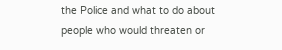the Police and what to do about people who would threaten or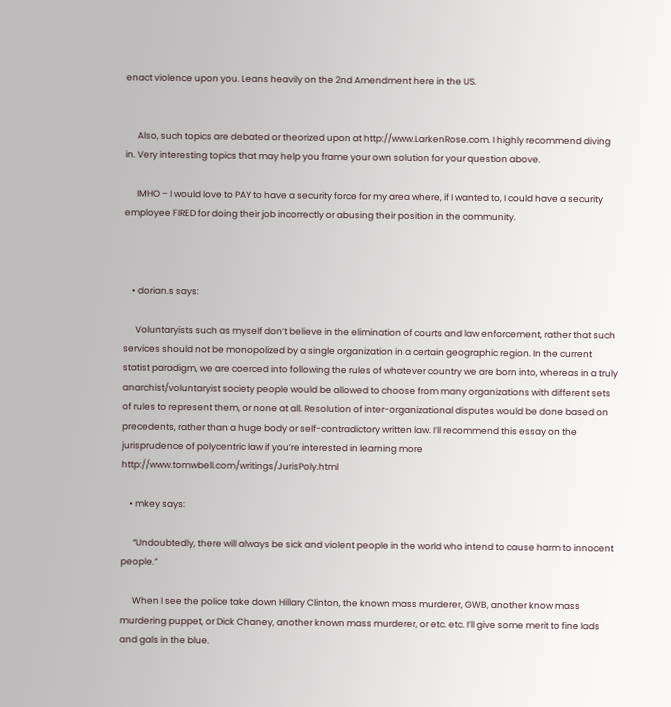enact violence upon you. Leans heavily on the 2nd Amendment here in the US.


      Also, such topics are debated or theorized upon at http://www.LarkenRose.com. I highly recommend diving in. Very interesting topics that may help you frame your own solution for your question above.

      IMHO – I would love to PAY to have a security force for my area where, if I wanted to, I could have a security employee FIRED for doing their job incorrectly or abusing their position in the community.



    • dorian.s says:

      Voluntaryists such as myself don’t believe in the elimination of courts and law enforcement, rather that such services should not be monopolized by a single organization in a certain geographic region. In the current statist paradigm, we are coerced into following the rules of whatever country we are born into, whereas in a truly anarchist/voluntaryist society people would be allowed to choose from many organizations with different sets of rules to represent them, or none at all. Resolution of inter-organizational disputes would be done based on precedents, rather than a huge body or self-contradictory written law. I’ll recommend this essay on the jurisprudence of polycentric law if you’re interested in learning more http://www.tomwbell.com/writings/JurisPoly.html

    • mkey says:

      “Undoubtedly, there will always be sick and violent people in the world who intend to cause harm to innocent people.”

      When I see the police take down Hillary Clinton, the known mass murderer, GWB, another know mass murdering puppet, or Dick Chaney, another known mass murderer, or etc. etc. I’ll give some merit to fine lads and gals in the blue.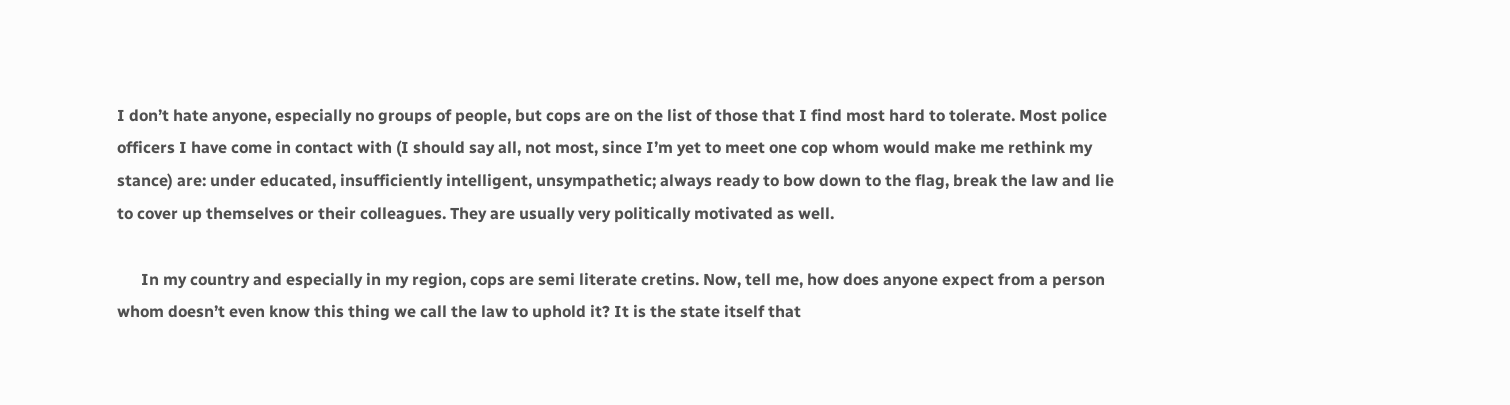I don’t hate anyone, especially no groups of people, but cops are on the list of those that I find most hard to tolerate. Most police officers I have come in contact with (I should say all, not most, since I’m yet to meet one cop whom would make me rethink my stance) are: under educated, insufficiently intelligent, unsympathetic; always ready to bow down to the flag, break the law and lie to cover up themselves or their colleagues. They are usually very politically motivated as well.

      In my country and especially in my region, cops are semi literate cretins. Now, tell me, how does anyone expect from a person whom doesn’t even know this thing we call the law to uphold it? It is the state itself that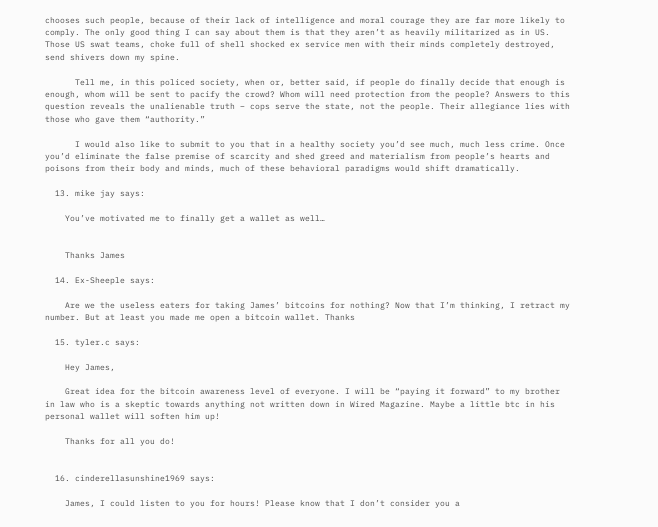chooses such people, because of their lack of intelligence and moral courage they are far more likely to comply. The only good thing I can say about them is that they aren’t as heavily militarized as in US. Those US swat teams, choke full of shell shocked ex service men with their minds completely destroyed, send shivers down my spine.

      Tell me, in this policed society, when or, better said, if people do finally decide that enough is enough, whom will be sent to pacify the crowd? Whom will need protection from the people? Answers to this question reveals the unalienable truth – cops serve the state, not the people. Their allegiance lies with those who gave them “authority.”

      I would also like to submit to you that in a healthy society you’d see much, much less crime. Once you’d eliminate the false premise of scarcity and shed greed and materialism from people’s hearts and poisons from their body and minds, much of these behavioral paradigms would shift dramatically.

  13. mike jay says:

    You’ve motivated me to finally get a wallet as well…


    Thanks James

  14. Ex-Sheeple says:

    Are we the useless eaters for taking James’ bitcoins for nothing? Now that I’m thinking, I retract my number. But at least you made me open a bitcoin wallet. Thanks

  15. tyler.c says:

    Hey James,

    Great idea for the bitcoin awareness level of everyone. I will be “paying it forward” to my brother in law who is a skeptic towards anything not written down in Wired Magazine. Maybe a little btc in his personal wallet will soften him up!

    Thanks for all you do!


  16. cinderellasunshine1969 says:

    James, I could listen to you for hours! Please know that I don’t consider you a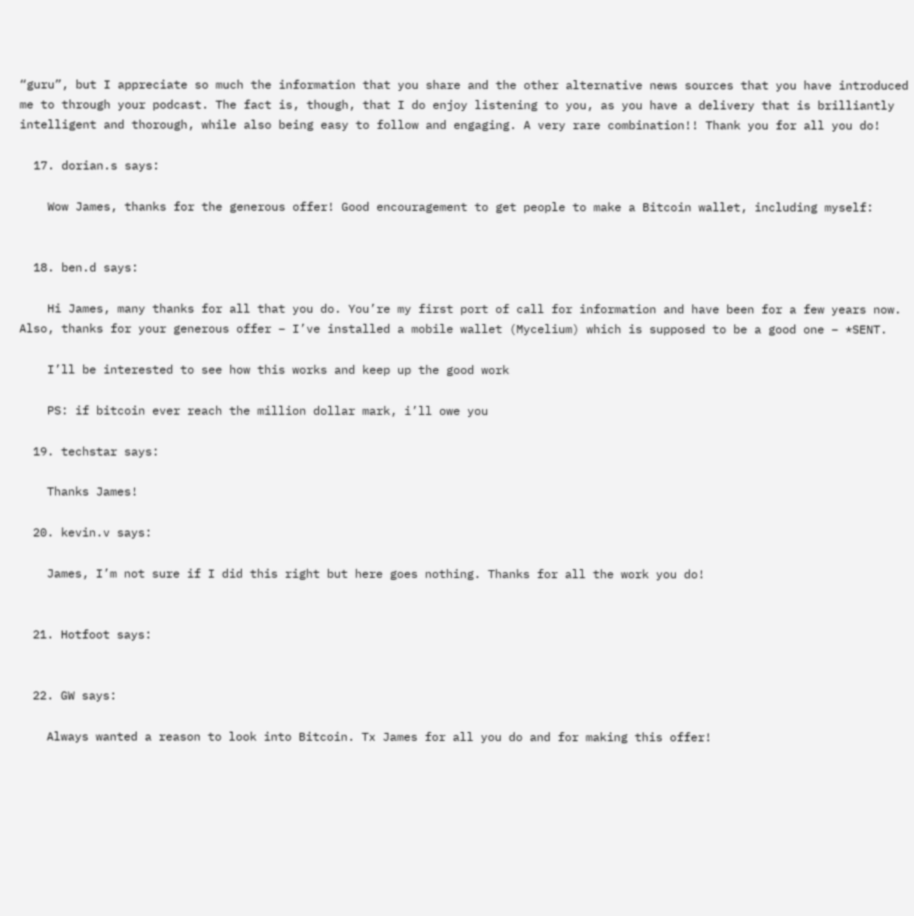“guru”, but I appreciate so much the information that you share and the other alternative news sources that you have introduced me to through your podcast. The fact is, though, that I do enjoy listening to you, as you have a delivery that is brilliantly intelligent and thorough, while also being easy to follow and engaging. A very rare combination!! Thank you for all you do!

  17. dorian.s says:

    Wow James, thanks for the generous offer! Good encouragement to get people to make a Bitcoin wallet, including myself:


  18. ben.d says:

    Hi James, many thanks for all that you do. You’re my first port of call for information and have been for a few years now. Also, thanks for your generous offer – I’ve installed a mobile wallet (Mycelium) which is supposed to be a good one – *SENT.

    I’ll be interested to see how this works and keep up the good work

    PS: if bitcoin ever reach the million dollar mark, i’ll owe you

  19. techstar says:

    Thanks James!

  20. kevin.v says:

    James, I’m not sure if I did this right but here goes nothing. Thanks for all the work you do!


  21. Hotfoot says:


  22. GW says:

    Always wanted a reason to look into Bitcoin. Tx James for all you do and for making this offer!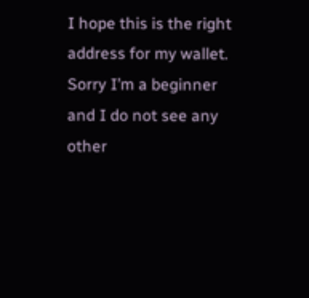I hope this is the right address for my wallet. Sorry I’m a beginner and I do not see any other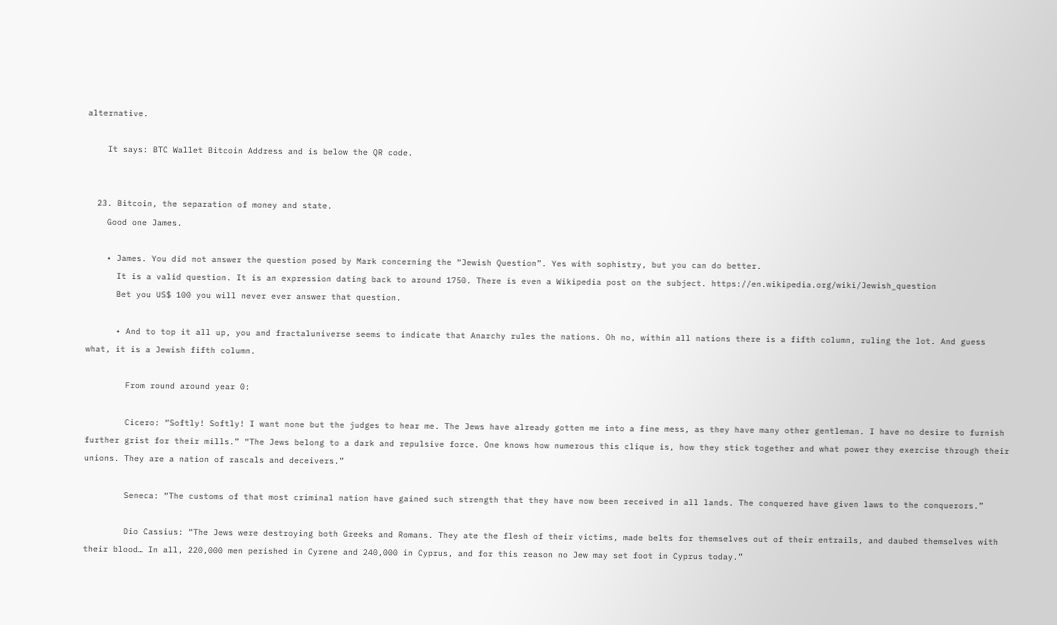alternative.

    It says: BTC Wallet Bitcoin Address and is below the QR code.


  23. Bitcoin, the separation of money and state.
    Good one James.

    • James. You did not answer the question posed by Mark concerning the “Jewish Question”. Yes with sophistry, but you can do better.
      It is a valid question. It is an expression dating back to around 1750. There is even a Wikipedia post on the subject. https://en.wikipedia.org/wiki/Jewish_question
      Bet you US$ 100 you will never ever answer that question.

      • And to top it all up, you and fractaluniverse seems to indicate that Anarchy rules the nations. Oh no, within all nations there is a fifth column, ruling the lot. And guess what, it is a Jewish fifth column.

        From round around year 0:

        Cicero: “Softly! Softly! I want none but the judges to hear me. The Jews have already gotten me into a fine mess, as they have many other gentleman. I have no desire to furnish further grist for their mills.” “The Jews belong to a dark and repulsive force. One knows how numerous this clique is, how they stick together and what power they exercise through their unions. They are a nation of rascals and deceivers.”

        Seneca: “The customs of that most criminal nation have gained such strength that they have now been received in all lands. The conquered have given laws to the conquerors.”

        Dio Cassius: “The Jews were destroying both Greeks and Romans. They ate the flesh of their victims, made belts for themselves out of their entrails, and daubed themselves with their blood… In all, 220,000 men perished in Cyrene and 240,000 in Cyprus, and for this reason no Jew may set foot in Cyprus today.”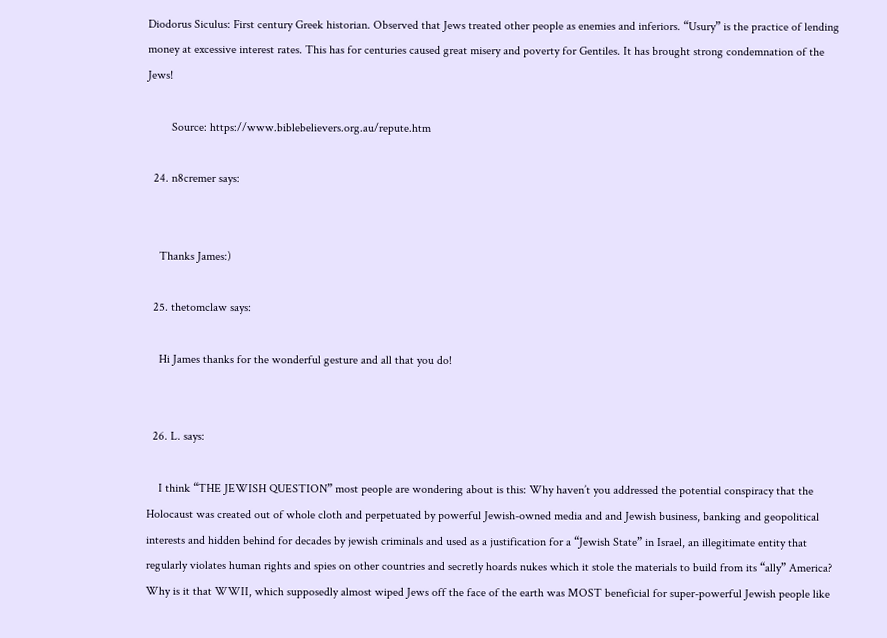Diodorus Siculus: First century Greek historian. Observed that Jews treated other people as enemies and inferiors. “Usury” is the practice of lending money at excessive interest rates. This has for centuries caused great misery and poverty for Gentiles. It has brought strong condemnation of the Jews!

        Source: https://www.biblebelievers.org.au/repute.htm

  24. n8cremer says:


    Thanks James:)

  25. thetomclaw says:

    Hi James thanks for the wonderful gesture and all that you do!


  26. L. says:

    I think “THE JEWISH QUESTION” most people are wondering about is this: Why haven’t you addressed the potential conspiracy that the Holocaust was created out of whole cloth and perpetuated by powerful Jewish-owned media and and Jewish business, banking and geopolitical interests and hidden behind for decades by jewish criminals and used as a justification for a “Jewish State” in Israel, an illegitimate entity that regularly violates human rights and spies on other countries and secretly hoards nukes which it stole the materials to build from its “ally” America? Why is it that WWII, which supposedly almost wiped Jews off the face of the earth was MOST beneficial for super-powerful Jewish people like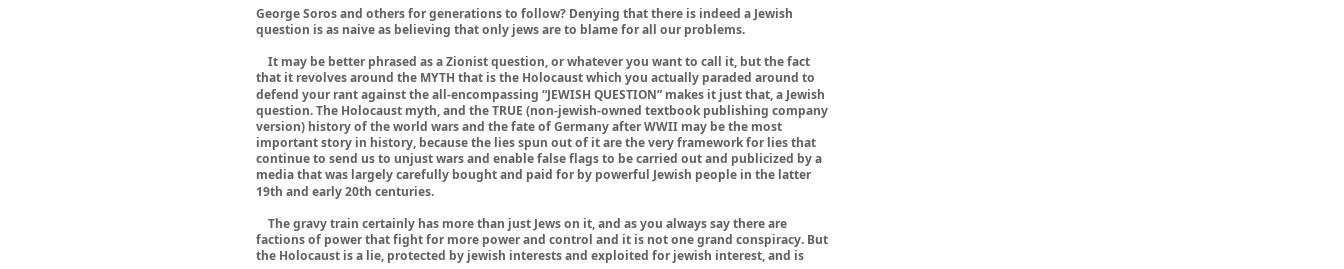George Soros and others for generations to follow? Denying that there is indeed a Jewish question is as naive as believing that only jews are to blame for all our problems.

    It may be better phrased as a Zionist question, or whatever you want to call it, but the fact that it revolves around the MYTH that is the Holocaust which you actually paraded around to defend your rant against the all-encompassing “JEWISH QUESTION” makes it just that, a Jewish question. The Holocaust myth, and the TRUE (non-jewish-owned textbook publishing company version) history of the world wars and the fate of Germany after WWII may be the most important story in history, because the lies spun out of it are the very framework for lies that continue to send us to unjust wars and enable false flags to be carried out and publicized by a media that was largely carefully bought and paid for by powerful Jewish people in the latter 19th and early 20th centuries.

    The gravy train certainly has more than just Jews on it, and as you always say there are factions of power that fight for more power and control and it is not one grand conspiracy. But the Holocaust is a lie, protected by jewish interests and exploited for jewish interest, and is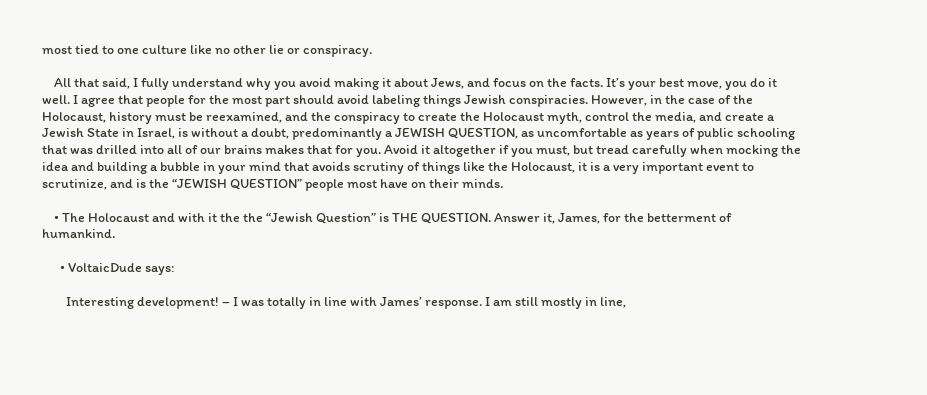most tied to one culture like no other lie or conspiracy.

    All that said, I fully understand why you avoid making it about Jews, and focus on the facts. It’s your best move, you do it well. I agree that people for the most part should avoid labeling things Jewish conspiracies. However, in the case of the Holocaust, history must be reexamined, and the conspiracy to create the Holocaust myth, control the media, and create a Jewish State in Israel, is without a doubt, predominantly a JEWISH QUESTION, as uncomfortable as years of public schooling that was drilled into all of our brains makes that for you. Avoid it altogether if you must, but tread carefully when mocking the idea and building a bubble in your mind that avoids scrutiny of things like the Holocaust, it is a very important event to scrutinize, and is the “JEWISH QUESTION” people most have on their minds.

    • The Holocaust and with it the the “Jewish Question” is THE QUESTION. Answer it, James, for the betterment of humankind.

      • VoltaicDude says:

        Interesting development! – I was totally in line with James’ response. I am still mostly in line,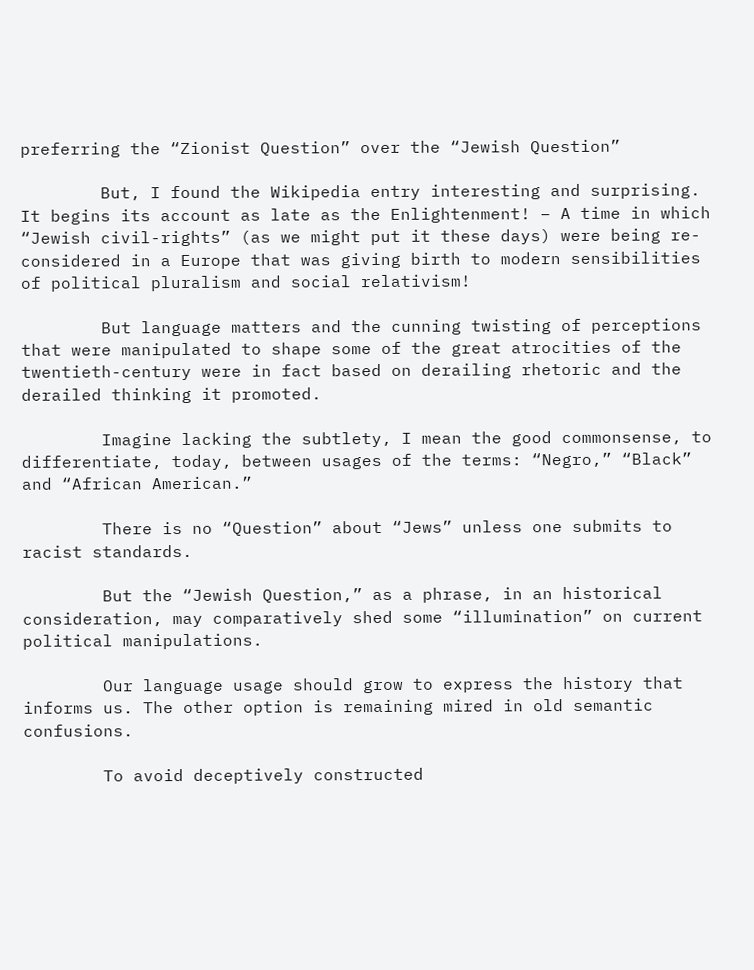preferring the “Zionist Question” over the “Jewish Question”

        But, I found the Wikipedia entry interesting and surprising. It begins its account as late as the Enlightenment! – A time in which “Jewish civil-rights” (as we might put it these days) were being re-considered in a Europe that was giving birth to modern sensibilities of political pluralism and social relativism!

        But language matters and the cunning twisting of perceptions that were manipulated to shape some of the great atrocities of the twentieth-century were in fact based on derailing rhetoric and the derailed thinking it promoted.

        Imagine lacking the subtlety, I mean the good commonsense, to differentiate, today, between usages of the terms: “Negro,” “Black” and “African American.”

        There is no “Question” about “Jews” unless one submits to racist standards.

        But the “Jewish Question,” as a phrase, in an historical consideration, may comparatively shed some “illumination” on current political manipulations.

        Our language usage should grow to express the history that informs us. The other option is remaining mired in old semantic confusions.

        To avoid deceptively constructed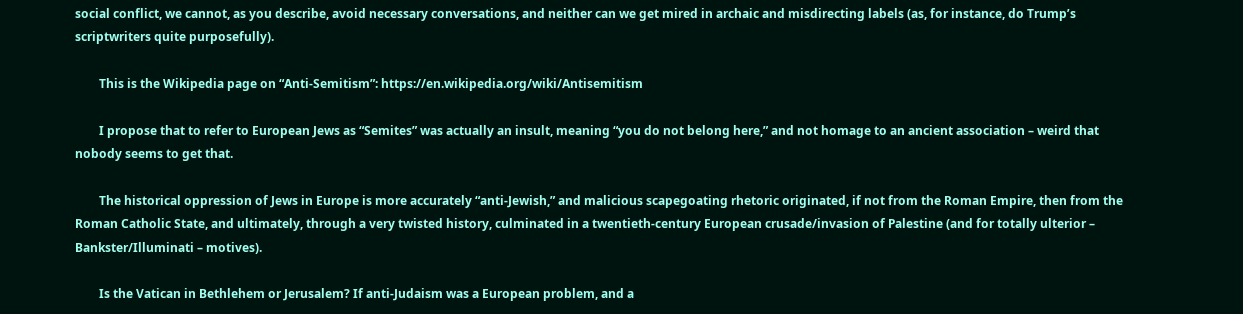social conflict, we cannot, as you describe, avoid necessary conversations, and neither can we get mired in archaic and misdirecting labels (as, for instance, do Trump’s scriptwriters quite purposefully).

        This is the Wikipedia page on “Anti-Semitism”: https://en.wikipedia.org/wiki/Antisemitism

        I propose that to refer to European Jews as “Semites” was actually an insult, meaning “you do not belong here,” and not homage to an ancient association – weird that nobody seems to get that.

        The historical oppression of Jews in Europe is more accurately “anti-Jewish,” and malicious scapegoating rhetoric originated, if not from the Roman Empire, then from the Roman Catholic State, and ultimately, through a very twisted history, culminated in a twentieth-century European crusade/invasion of Palestine (and for totally ulterior – Bankster/Illuminati – motives).

        Is the Vatican in Bethlehem or Jerusalem? If anti-Judaism was a European problem, and a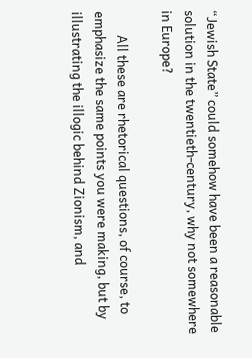“Jewish State” could somehow have been a reasonable solution in the twentieth-century, why not somewhere in Europe?

        All these are rhetorical questions, of course, to emphasize the same points you were making, but by illustrating the illogic behind Zionism, and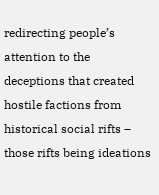redirecting people’s attention to the deceptions that created hostile factions from historical social rifts – those rifts being ideations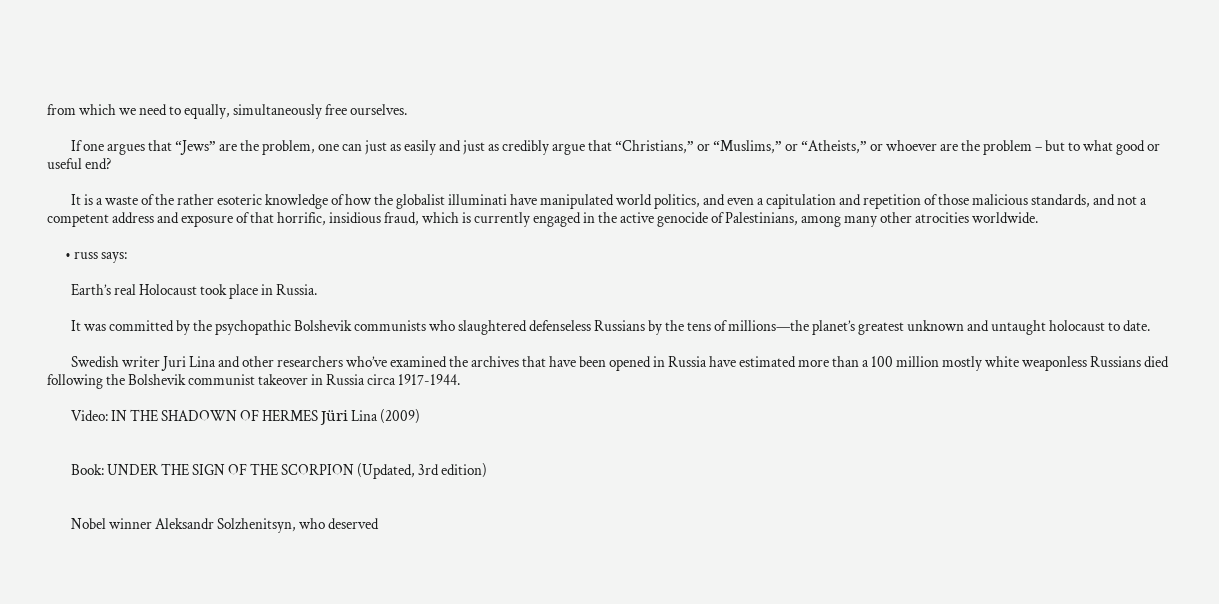from which we need to equally, simultaneously free ourselves.

        If one argues that “Jews” are the problem, one can just as easily and just as credibly argue that “Christians,” or “Muslims,” or “Atheists,” or whoever are the problem – but to what good or useful end?

        It is a waste of the rather esoteric knowledge of how the globalist illuminati have manipulated world politics, and even a capitulation and repetition of those malicious standards, and not a competent address and exposure of that horrific, insidious fraud, which is currently engaged in the active genocide of Palestinians, among many other atrocities worldwide.

      • russ says:

        Earth’s real Holocaust took place in Russia.

        It was committed by the psychopathic Bolshevik communists who slaughtered defenseless Russians by the tens of millions—the planet’s greatest unknown and untaught holocaust to date.

        Swedish writer Juri Lina and other researchers who’ve examined the archives that have been opened in Russia have estimated more than a 100 million mostly white weaponless Russians died following the Bolshevik communist takeover in Russia circa 1917-1944.

        Video: IN THE SHADOWN OF HERMES Jüri Lina (2009)


        Book: UNDER THE SIGN OF THE SCORPION (Updated, 3rd edition)


        Nobel winner Aleksandr Solzhenitsyn, who deserved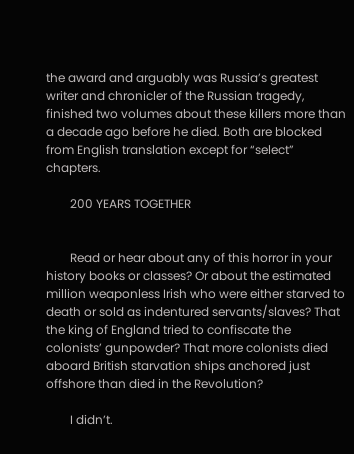the award and arguably was Russia’s greatest writer and chronicler of the Russian tragedy, finished two volumes about these killers more than a decade ago before he died. Both are blocked from English translation except for “select” chapters.

        200 YEARS TOGETHER


        Read or hear about any of this horror in your history books or classes? Or about the estimated million weaponless Irish who were either starved to death or sold as indentured servants/slaves? That the king of England tried to confiscate the colonists’ gunpowder? That more colonists died aboard British starvation ships anchored just offshore than died in the Revolution?

        I didn’t.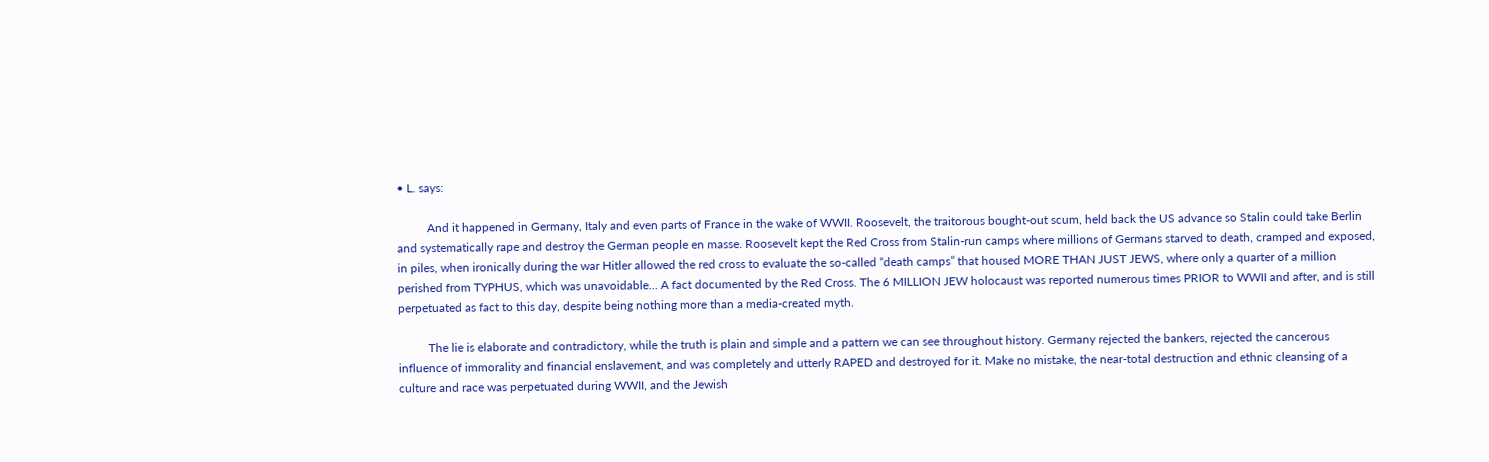• L. says:

          And it happened in Germany, Italy and even parts of France in the wake of WWII. Roosevelt, the traitorous bought-out scum, held back the US advance so Stalin could take Berlin and systematically rape and destroy the German people en masse. Roosevelt kept the Red Cross from Stalin-run camps where millions of Germans starved to death, cramped and exposed, in piles, when ironically during the war Hitler allowed the red cross to evaluate the so-called “death camps” that housed MORE THAN JUST JEWS, where only a quarter of a million perished from TYPHUS, which was unavoidable… A fact documented by the Red Cross. The 6 MILLION JEW holocaust was reported numerous times PRIOR to WWII and after, and is still perpetuated as fact to this day, despite being nothing more than a media-created myth.

          The lie is elaborate and contradictory, while the truth is plain and simple and a pattern we can see throughout history. Germany rejected the bankers, rejected the cancerous influence of immorality and financial enslavement, and was completely and utterly RAPED and destroyed for it. Make no mistake, the near-total destruction and ethnic cleansing of a culture and race was perpetuated during WWII, and the Jewish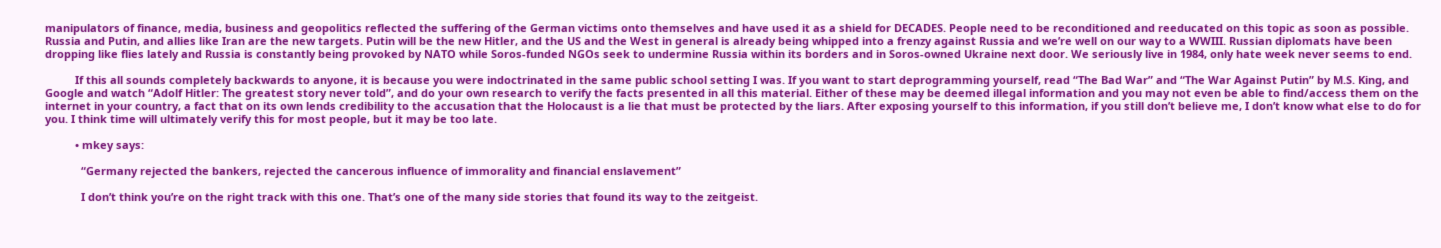manipulators of finance, media, business and geopolitics reflected the suffering of the German victims onto themselves and have used it as a shield for DECADES. People need to be reconditioned and reeducated on this topic as soon as possible. Russia and Putin, and allies like Iran are the new targets. Putin will be the new Hitler, and the US and the West in general is already being whipped into a frenzy against Russia and we’re well on our way to a WWIII. Russian diplomats have been dropping like flies lately and Russia is constantly being provoked by NATO while Soros-funded NGOs seek to undermine Russia within its borders and in Soros-owned Ukraine next door. We seriously live in 1984, only hate week never seems to end.

          If this all sounds completely backwards to anyone, it is because you were indoctrinated in the same public school setting I was. If you want to start deprogramming yourself, read “The Bad War” and “The War Against Putin” by M.S. King, and Google and watch “Adolf Hitler: The greatest story never told”, and do your own research to verify the facts presented in all this material. Either of these may be deemed illegal information and you may not even be able to find/access them on the internet in your country, a fact that on its own lends credibility to the accusation that the Holocaust is a lie that must be protected by the liars. After exposing yourself to this information, if you still don’t believe me, I don’t know what else to do for you. I think time will ultimately verify this for most people, but it may be too late.

          • mkey says:

            “Germany rejected the bankers, rejected the cancerous influence of immorality and financial enslavement”

            I don’t think you’re on the right track with this one. That’s one of the many side stories that found its way to the zeitgeist.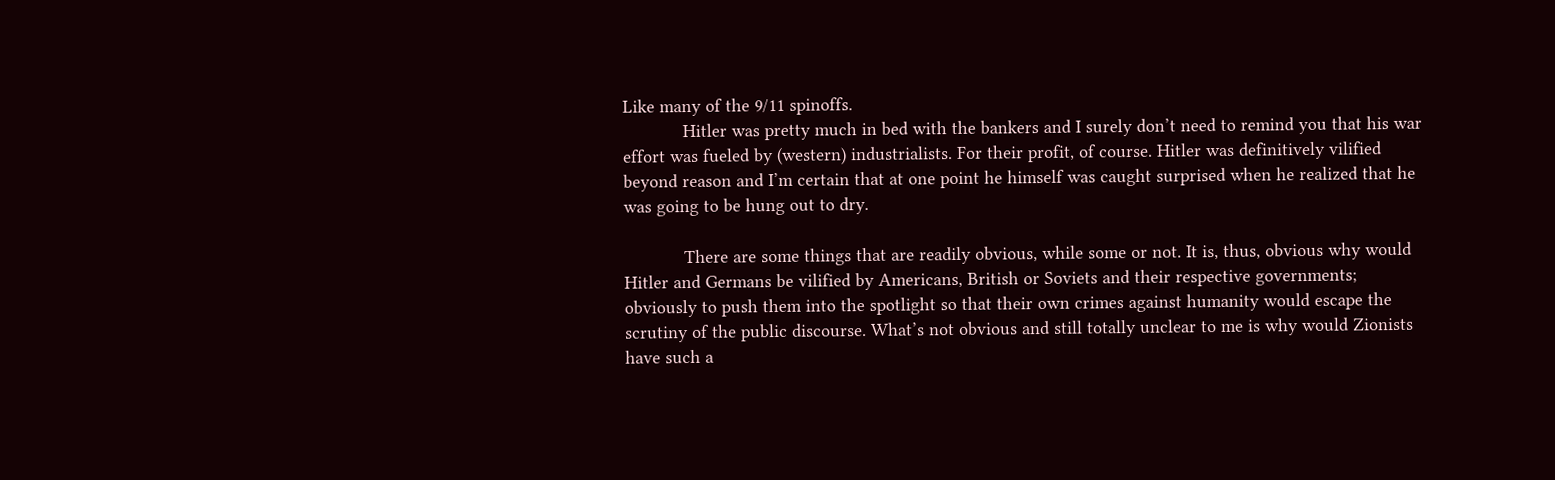Like many of the 9/11 spinoffs.
            Hitler was pretty much in bed with the bankers and I surely don’t need to remind you that his war effort was fueled by (western) industrialists. For their profit, of course. Hitler was definitively vilified beyond reason and I’m certain that at one point he himself was caught surprised when he realized that he was going to be hung out to dry.

            There are some things that are readily obvious, while some or not. It is, thus, obvious why would Hitler and Germans be vilified by Americans, British or Soviets and their respective governments; obviously to push them into the spotlight so that their own crimes against humanity would escape the scrutiny of the public discourse. What’s not obvious and still totally unclear to me is why would Zionists have such a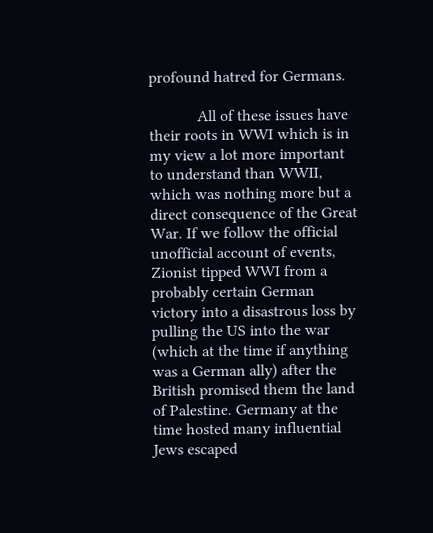profound hatred for Germans.

            All of these issues have their roots in WWI which is in my view a lot more important to understand than WWII, which was nothing more but a direct consequence of the Great War. If we follow the official unofficial account of events, Zionist tipped WWI from a probably certain German victory into a disastrous loss by pulling the US into the war (which at the time if anything was a German ally) after the British promised them the land of Palestine. Germany at the time hosted many influential Jews escaped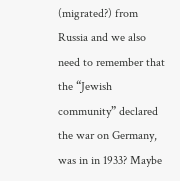(migrated?) from Russia and we also need to remember that the “Jewish community” declared the war on Germany, was in in 1933? Maybe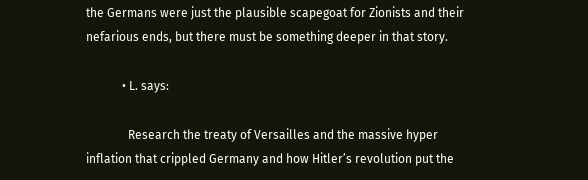the Germans were just the plausible scapegoat for Zionists and their nefarious ends, but there must be something deeper in that story.

            • L. says:

              Research the treaty of Versailles and the massive hyper inflation that crippled Germany and how Hitler’s revolution put the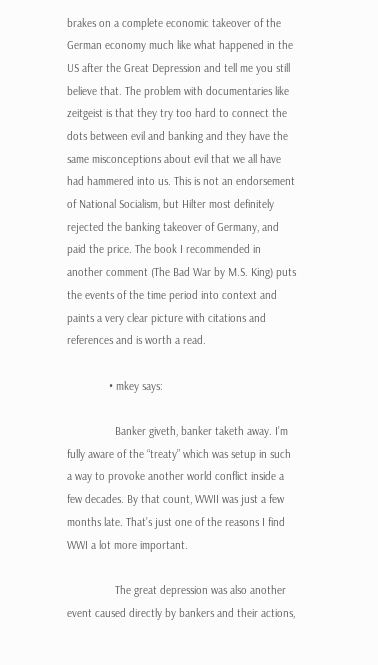brakes on a complete economic takeover of the German economy much like what happened in the US after the Great Depression and tell me you still believe that. The problem with documentaries like zeitgeist is that they try too hard to connect the dots between evil and banking and they have the same misconceptions about evil that we all have had hammered into us. This is not an endorsement of National Socialism, but Hilter most definitely rejected the banking takeover of Germany, and paid the price. The book I recommended in another comment (The Bad War by M.S. King) puts the events of the time period into context and paints a very clear picture with citations and references and is worth a read.

              • mkey says:

                Banker giveth, banker taketh away. I’m fully aware of the “treaty” which was setup in such a way to provoke another world conflict inside a few decades. By that count, WWII was just a few months late. That’s just one of the reasons I find WWI a lot more important.

                The great depression was also another event caused directly by bankers and their actions,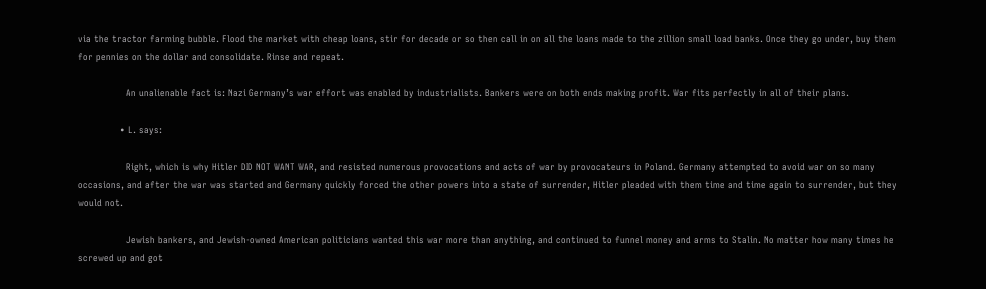via the tractor farming bubble. Flood the market with cheap loans, stir for decade or so then call in on all the loans made to the zillion small load banks. Once they go under, buy them for pennies on the dollar and consolidate. Rinse and repeat.

                An unalienable fact is: Nazi Germany’s war effort was enabled by industrialists. Bankers were on both ends making profit. War fits perfectly in all of their plans.

              • L. says:

                Right, which is why Hitler DID NOT WANT WAR, and resisted numerous provocations and acts of war by provocateurs in Poland. Germany attempted to avoid war on so many occasions, and after the war was started and Germany quickly forced the other powers into a state of surrender, Hitler pleaded with them time and time again to surrender, but they would not.

                Jewish bankers, and Jewish-owned American politicians wanted this war more than anything, and continued to funnel money and arms to Stalin. No matter how many times he screwed up and got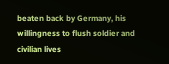beaten back by Germany, his willingness to flush soldier and civilian lives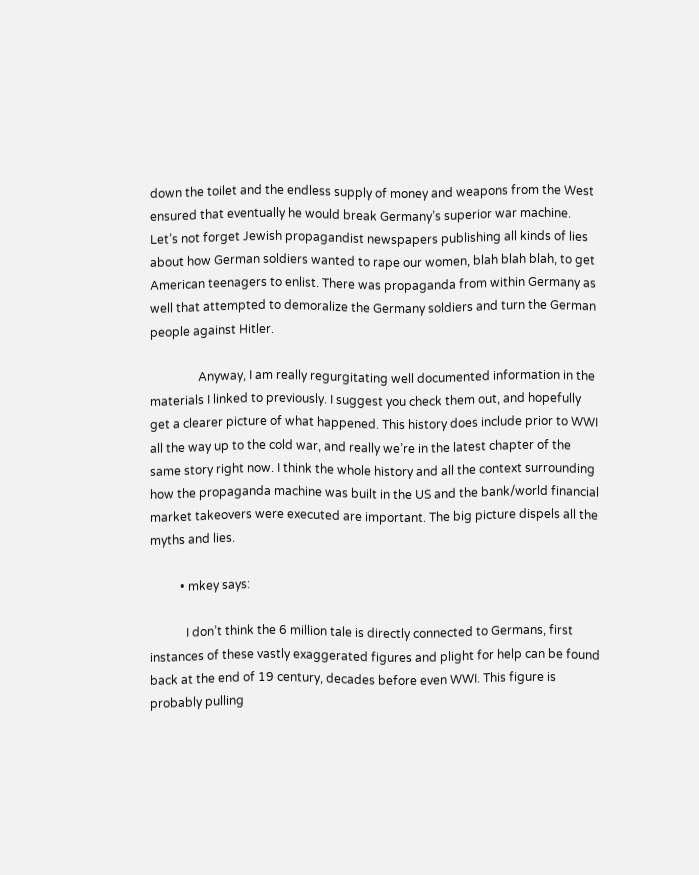down the toilet and the endless supply of money and weapons from the West ensured that eventually he would break Germany’s superior war machine. Let’s not forget Jewish propagandist newspapers publishing all kinds of lies about how German soldiers wanted to rape our women, blah blah blah, to get American teenagers to enlist. There was propaganda from within Germany as well that attempted to demoralize the Germany soldiers and turn the German people against Hitler.

                Anyway, I am really regurgitating well documented information in the materials I linked to previously. I suggest you check them out, and hopefully get a clearer picture of what happened. This history does include prior to WWI all the way up to the cold war, and really we’re in the latest chapter of the same story right now. I think the whole history and all the context surrounding how the propaganda machine was built in the US and the bank/world financial market takeovers were executed are important. The big picture dispels all the myths and lies.

          • mkey says:

            I don’t think the 6 million tale is directly connected to Germans, first instances of these vastly exaggerated figures and plight for help can be found back at the end of 19 century, decades before even WWI. This figure is probably pulling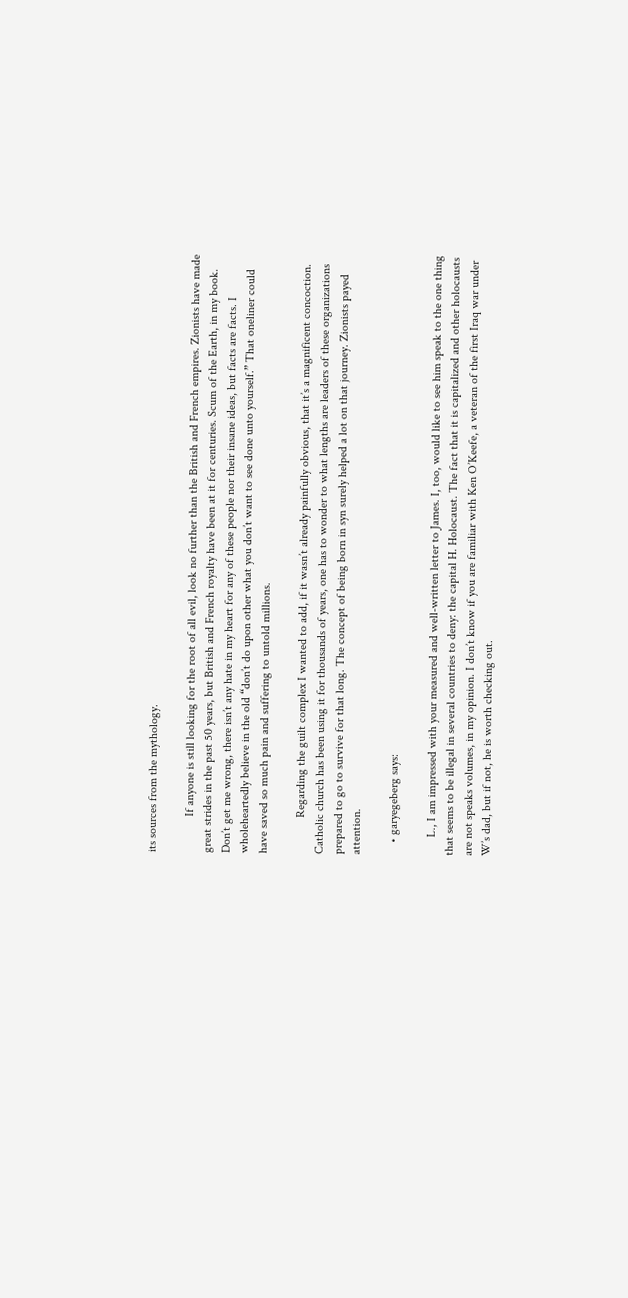its sources from the mythology.

            If anyone is still looking for the root of all evil, look no further than the British and French empires. Zionists have made great strides in the past 50 years, but British and French royalty have been at it for centuries. Scum of the Earth, in my book. Don’t get me wrong, there isn’t any hate in my heart for any of these people nor their insane ideas, but facts are facts. I wholeheartedly believe in the old “don’t do upon other what you don’t want to see done unto yourself.” That oneliner could have saved so much pain and suffering to untold millions.

            Regarding the guilt complex I wanted to add, if it wasn’t already painfully obvious, that it’s a magnificent concoction. Catholic church has been using it for thousands of years, one has to wonder to what lengths are leaders of these organizations prepared to go to survive for that long. The concept of being born in syn surely helped a lot on that journey. Zionists payed attention.

    • garyegeberg says:

      L., I am impressed with your measured and well-written letter to James. I, too, would like to see him speak to the one thing that seems to be illegal in several countries to deny: the capital H. Holocaust. The fact that it is capitalized and other holocausts are not speaks volumes, in my opinion. I don’t know if you are familiar with Ken O’Keefe, a veteran of the first Iraq war under W’s dad, but if not, he is worth checking out.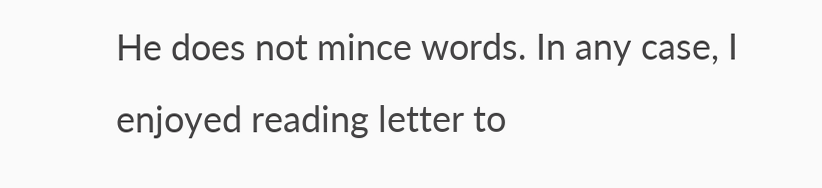He does not mince words. In any case, I enjoyed reading letter to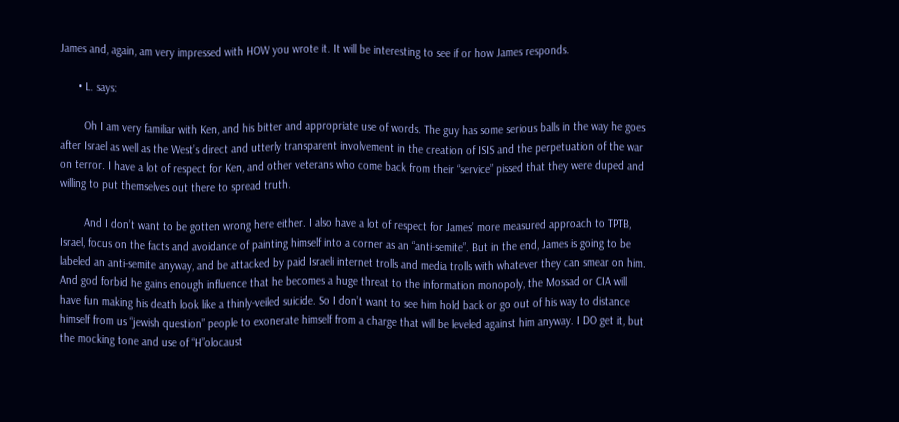James and, again, am very impressed with HOW you wrote it. It will be interesting to see if or how James responds.

      • L. says:

        Oh I am very familiar with Ken, and his bitter and appropriate use of words. The guy has some serious balls in the way he goes after Israel as well as the West’s direct and utterly transparent involvement in the creation of ISIS and the perpetuation of the war on terror. I have a lot of respect for Ken, and other veterans who come back from their “service” pissed that they were duped and willing to put themselves out there to spread truth.

        And I don’t want to be gotten wrong here either. I also have a lot of respect for James’ more measured approach to TPTB, Israel, focus on the facts and avoidance of painting himself into a corner as an “anti-semite”. But in the end, James is going to be labeled an anti-semite anyway, and be attacked by paid Israeli internet trolls and media trolls with whatever they can smear on him. And god forbid he gains enough influence that he becomes a huge threat to the information monopoly, the Mossad or CIA will have fun making his death look like a thinly-veiled suicide. So I don’t want to see him hold back or go out of his way to distance himself from us “jewish question” people to exonerate himself from a charge that will be leveled against him anyway. I DO get it, but the mocking tone and use of “H”olocaust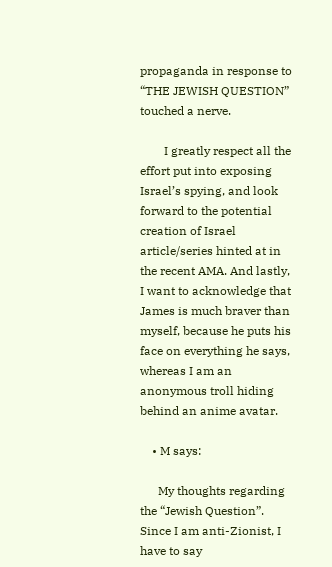propaganda in response to “THE JEWISH QUESTION” touched a nerve.

        I greatly respect all the effort put into exposing Israel’s spying, and look forward to the potential creation of Israel article/series hinted at in the recent AMA. And lastly, I want to acknowledge that James is much braver than myself, because he puts his face on everything he says, whereas I am an anonymous troll hiding behind an anime avatar.

    • M says:

      My thoughts regarding the “Jewish Question”. Since I am anti-Zionist, I have to say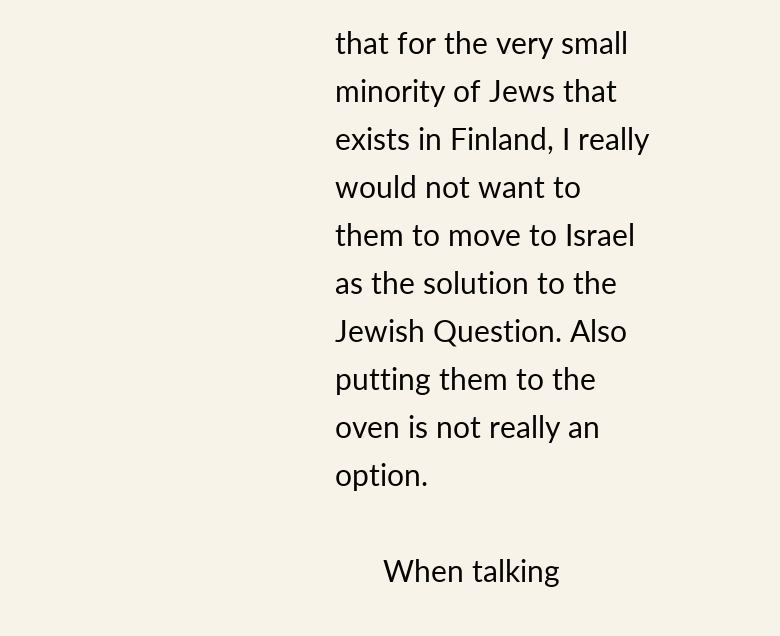that for the very small minority of Jews that exists in Finland, I really would not want to them to move to Israel as the solution to the Jewish Question. Also putting them to the oven is not really an option.

      When talking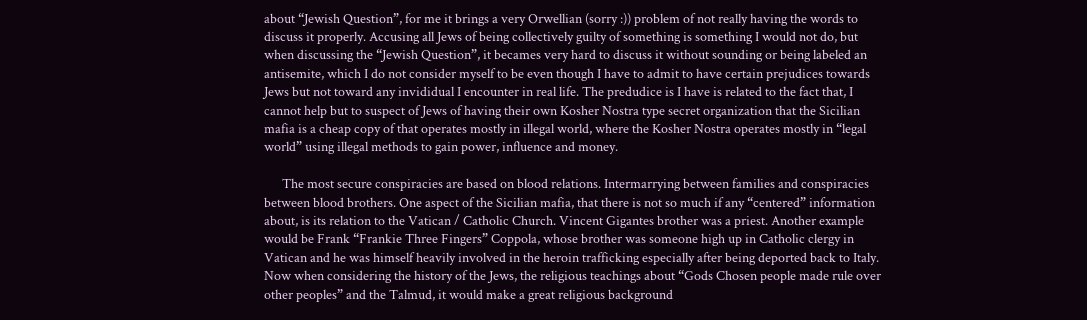about “Jewish Question”, for me it brings a very Orwellian (sorry :)) problem of not really having the words to discuss it properly. Accusing all Jews of being collectively guilty of something is something I would not do, but when discussing the “Jewish Question”, it becames very hard to discuss it without sounding or being labeled an antisemite, which I do not consider myself to be even though I have to admit to have certain prejudices towards Jews but not toward any invididual I encounter in real life. The predudice is I have is related to the fact that, I cannot help but to suspect of Jews of having their own Kosher Nostra type secret organization that the Sicilian mafia is a cheap copy of that operates mostly in illegal world, where the Kosher Nostra operates mostly in “legal world” using illegal methods to gain power, influence and money.

      The most secure conspiracies are based on blood relations. Intermarrying between families and conspiracies between blood brothers. One aspect of the Sicilian mafia, that there is not so much if any “centered” information about, is its relation to the Vatican / Catholic Church. Vincent Gigantes brother was a priest. Another example would be Frank “Frankie Three Fingers” Coppola, whose brother was someone high up in Catholic clergy in Vatican and he was himself heavily involved in the heroin trafficking especially after being deported back to Italy. Now when considering the history of the Jews, the religious teachings about “Gods Chosen people made rule over other peoples” and the Talmud, it would make a great religious background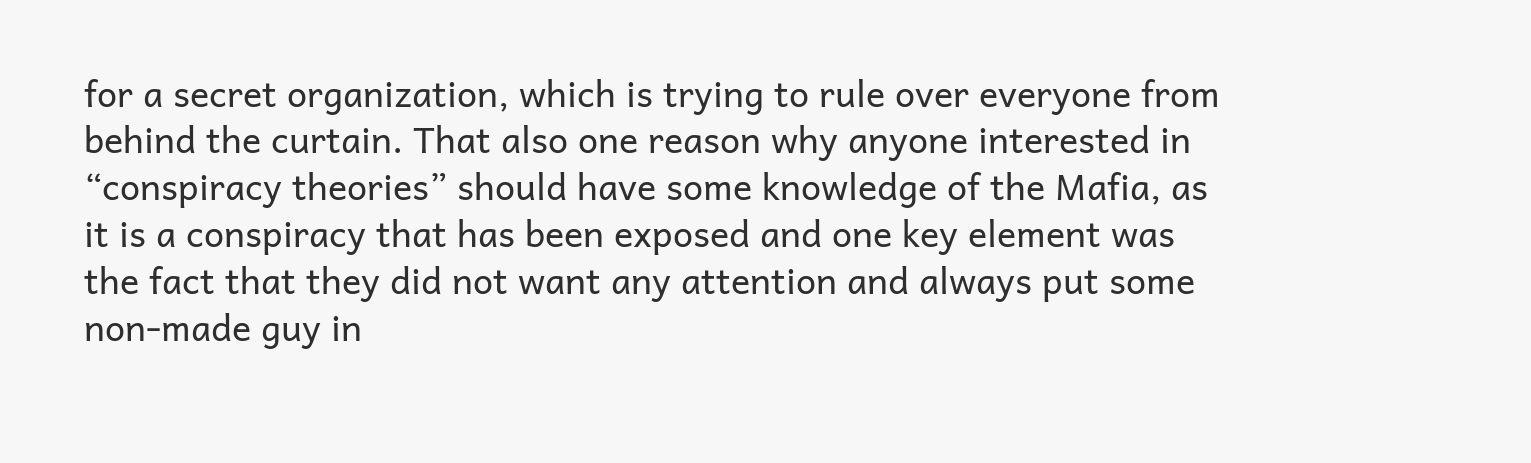for a secret organization, which is trying to rule over everyone from behind the curtain. That also one reason why anyone interested in “conspiracy theories” should have some knowledge of the Mafia, as it is a conspiracy that has been exposed and one key element was the fact that they did not want any attention and always put some non-made guy in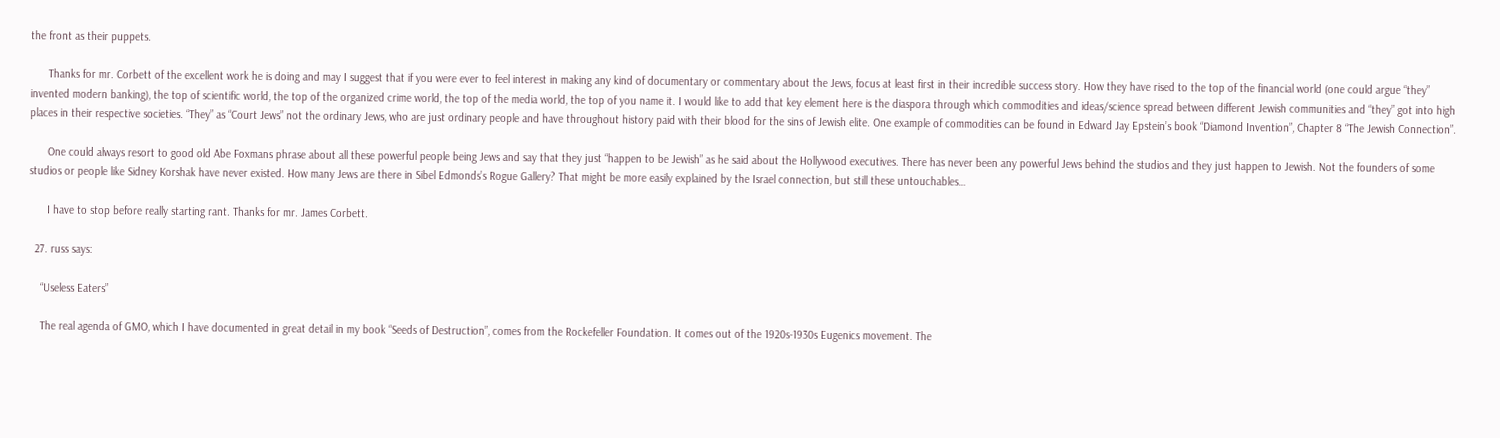the front as their puppets.

      Thanks for mr. Corbett of the excellent work he is doing and may I suggest that if you were ever to feel interest in making any kind of documentary or commentary about the Jews, focus at least first in their incredible success story. How they have rised to the top of the financial world (one could argue “they” invented modern banking), the top of scientific world, the top of the organized crime world, the top of the media world, the top of you name it. I would like to add that key element here is the diaspora through which commodities and ideas/science spread between different Jewish communities and “they” got into high places in their respective societies. “They” as “Court Jews” not the ordinary Jews, who are just ordinary people and have throughout history paid with their blood for the sins of Jewish elite. One example of commodities can be found in Edward Jay Epstein’s book “Diamond Invention”, Chapter 8 “The Jewish Connection”.

      One could always resort to good old Abe Foxmans phrase about all these powerful people being Jews and say that they just “happen to be Jewish” as he said about the Hollywood executives. There has never been any powerful Jews behind the studios and they just happen to Jewish. Not the founders of some studios or people like Sidney Korshak have never existed. How many Jews are there in Sibel Edmonds’s Rogue Gallery? That might be more easily explained by the Israel connection, but still these untouchables…

      I have to stop before really starting rant. Thanks for mr. James Corbett.

  27. russ says:

    “Useless Eaters”

    The real agenda of GMO, which I have documented in great detail in my book “Seeds of Destruction”, comes from the Rockefeller Foundation. It comes out of the 1920s-1930s Eugenics movement. The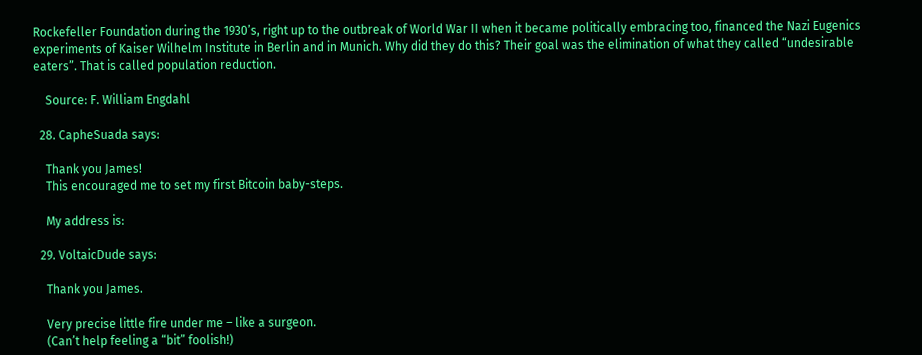Rockefeller Foundation during the 1930’s, right up to the outbreak of World War II when it became politically embracing too, financed the Nazi Eugenics experiments of Kaiser Wilhelm Institute in Berlin and in Munich. Why did they do this? Their goal was the elimination of what they called “undesirable eaters”. That is called population reduction.

    Source: F. William Engdahl

  28. CapheSuada says:

    Thank you James!
    This encouraged me to set my first Bitcoin baby-steps.

    My address is:

  29. VoltaicDude says:

    Thank you James.

    Very precise little fire under me – like a surgeon.
    (Can’t help feeling a “bit” foolish!)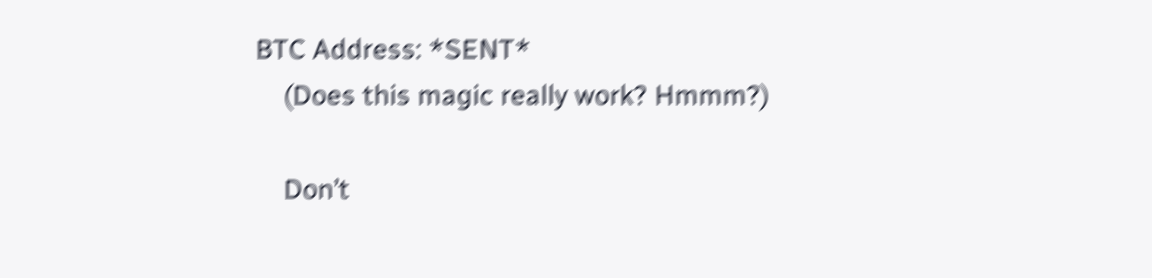BTC Address: *SENT*
    (Does this magic really work? Hmmm?)

    Don’t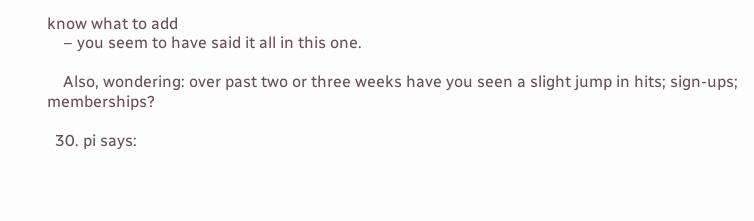know what to add
    – you seem to have said it all in this one.

    Also, wondering: over past two or three weeks have you seen a slight jump in hits; sign-ups; memberships?

  30. pi says: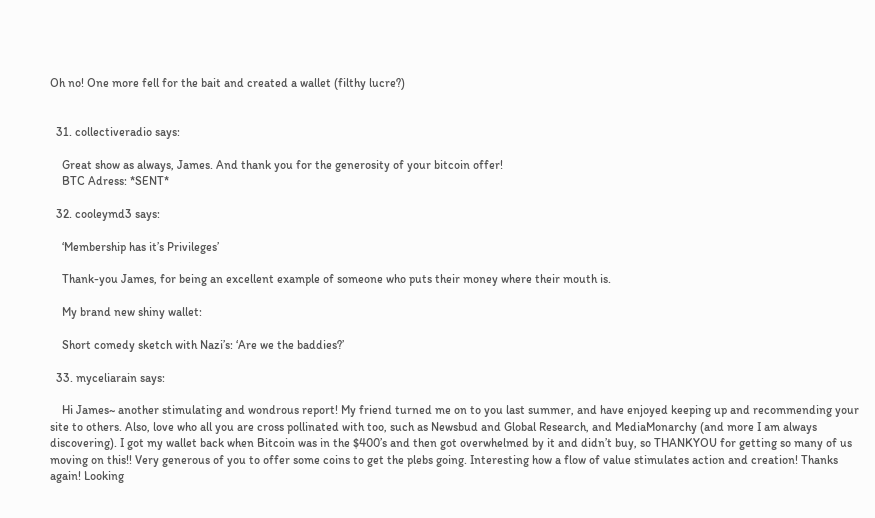Oh no! One more fell for the bait and created a wallet (filthy lucre?)


  31. collectiveradio says:

    Great show as always, James. And thank you for the generosity of your bitcoin offer!
    BTC Adress: *SENT*

  32. cooleymd3 says:

    ‘Membership has it’s Privileges’

    Thank-you James, for being an excellent example of someone who puts their money where their mouth is.

    My brand new shiny wallet:

    Short comedy sketch with Nazi’s: ‘Are we the baddies?’

  33. myceliarain says:

    Hi James~ another stimulating and wondrous report! My friend turned me on to you last summer, and have enjoyed keeping up and recommending your site to others. Also, love who all you are cross pollinated with too, such as Newsbud and Global Research, and MediaMonarchy (and more I am always discovering). I got my wallet back when Bitcoin was in the $400’s and then got overwhelmed by it and didn’t buy, so THANKYOU for getting so many of us moving on this!! Very generous of you to offer some coins to get the plebs going. Interesting how a flow of value stimulates action and creation! Thanks again! Looking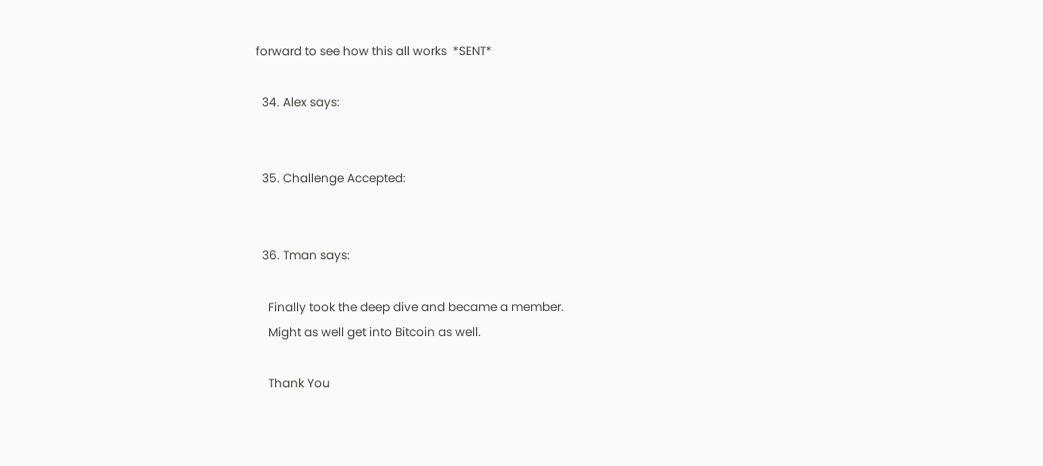forward to see how this all works  *SENT*

  34. Alex says:


  35. Challenge Accepted:


  36. Tman says:

    Finally took the deep dive and became a member.
    Might as well get into Bitcoin as well.

    Thank You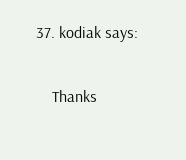37. kodiak says:

    Thanks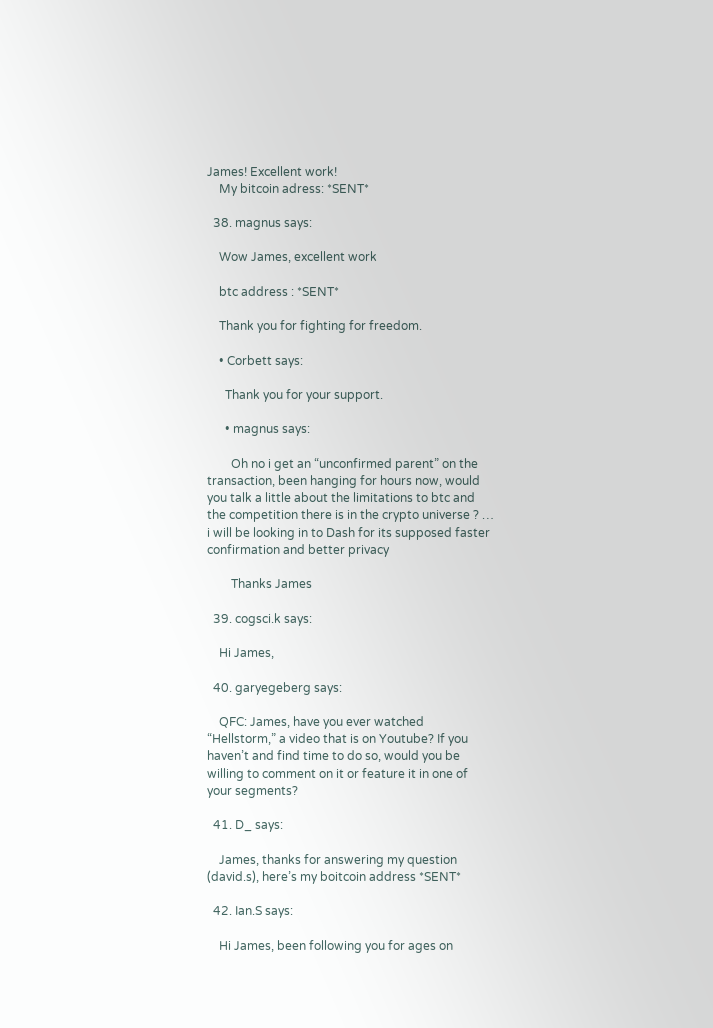James! Excellent work!
    My bitcoin adress: *SENT*

  38. magnus says:

    Wow James, excellent work

    btc address : *SENT*

    Thank you for fighting for freedom.

    • Corbett says:

      Thank you for your support.

      • magnus says:

        Oh no i get an “unconfirmed parent” on the transaction, been hanging for hours now, would you talk a little about the limitations to btc and the competition there is in the crypto universe ? … i will be looking in to Dash for its supposed faster confirmation and better privacy

        Thanks James

  39. cogsci.k says:

    Hi James,

  40. garyegeberg says:

    QFC: James, have you ever watched “Hellstorm,” a video that is on Youtube? If you haven’t and find time to do so, would you be willing to comment on it or feature it in one of your segments?

  41. D_ says:

    James, thanks for answering my question (david.s), here’s my boitcoin address *SENT*

  42. Ian.S says:

    Hi James, been following you for ages on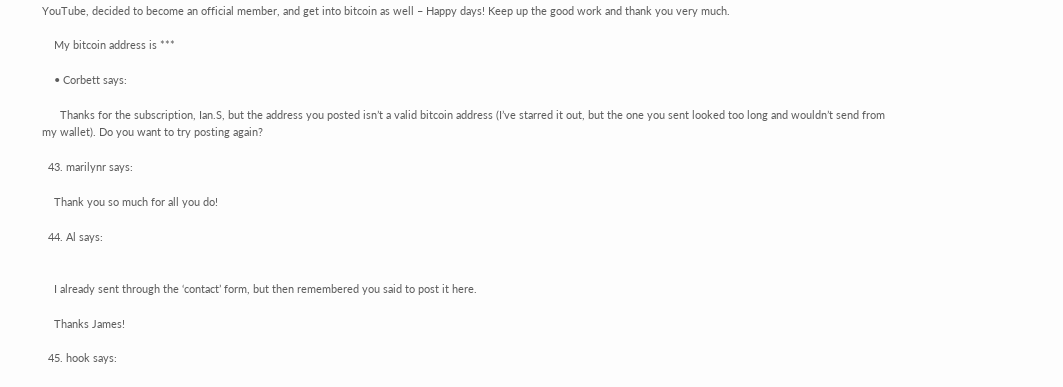YouTube, decided to become an official member, and get into bitcoin as well – Happy days! Keep up the good work and thank you very much.

    My bitcoin address is ***

    • Corbett says:

      Thanks for the subscription, Ian.S, but the address you posted isn’t a valid bitcoin address (I’ve starred it out, but the one you sent looked too long and wouldn’t send from my wallet). Do you want to try posting again?

  43. marilynr says:

    Thank you so much for all you do!

  44. Al says:


    I already sent through the ‘contact’ form, but then remembered you said to post it here.

    Thanks James!

  45. hook says: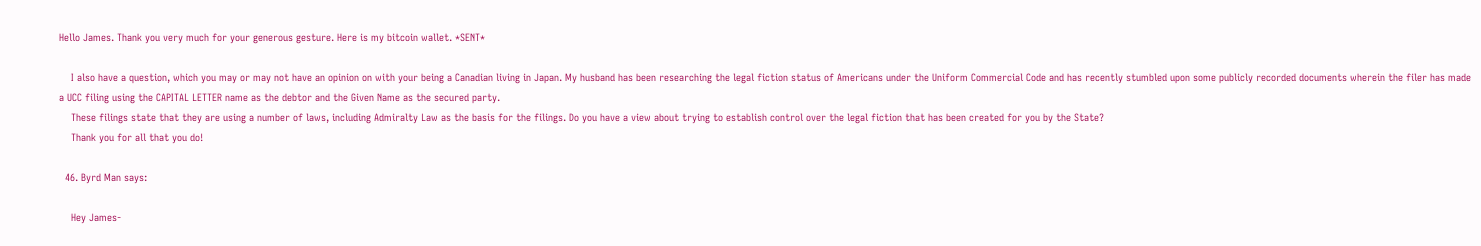Hello James. Thank you very much for your generous gesture. Here is my bitcoin wallet. *SENT*

    I also have a question, which you may or may not have an opinion on with your being a Canadian living in Japan. My husband has been researching the legal fiction status of Americans under the Uniform Commercial Code and has recently stumbled upon some publicly recorded documents wherein the filer has made a UCC filing using the CAPITAL LETTER name as the debtor and the Given Name as the secured party.
    These filings state that they are using a number of laws, including Admiralty Law as the basis for the filings. Do you have a view about trying to establish control over the legal fiction that has been created for you by the State?
    Thank you for all that you do!

  46. Byrd Man says:

    Hey James-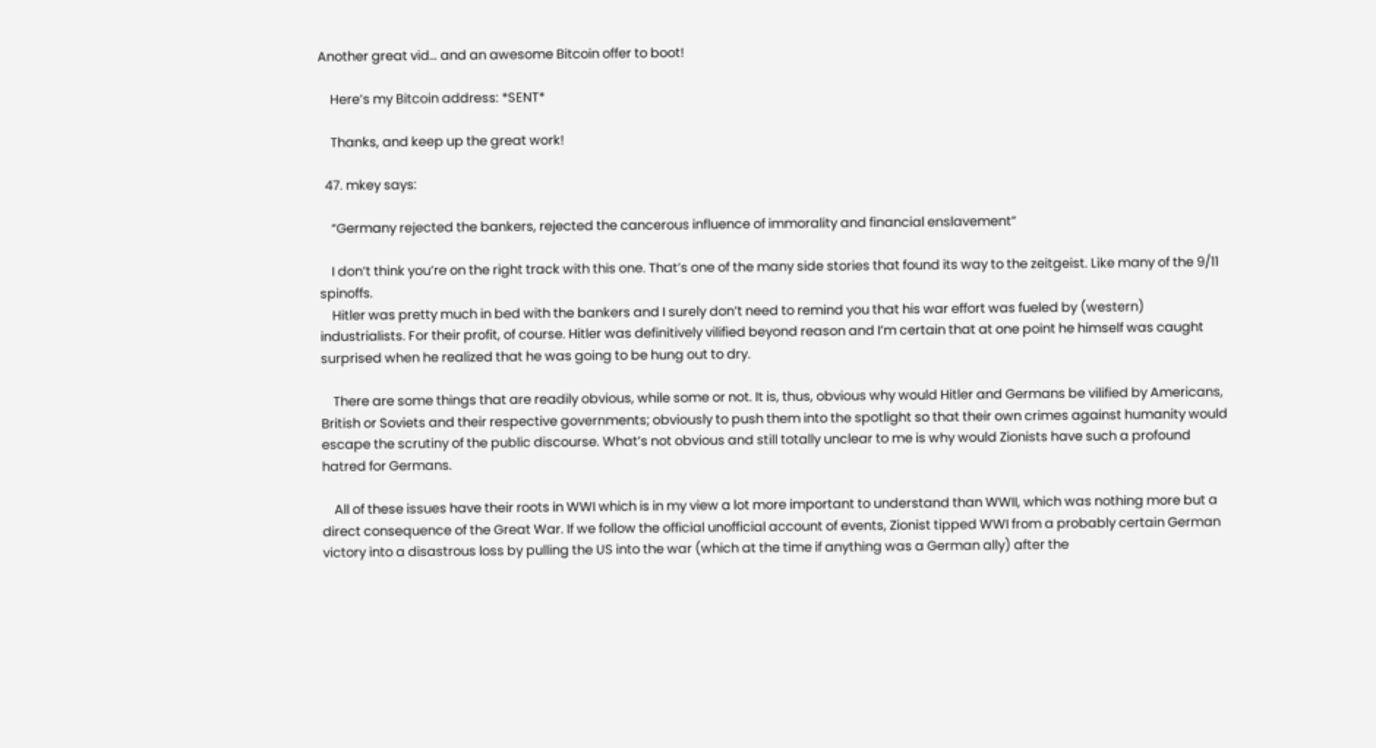Another great vid… and an awesome Bitcoin offer to boot!

    Here’s my Bitcoin address: *SENT*

    Thanks, and keep up the great work!

  47. mkey says:

    “Germany rejected the bankers, rejected the cancerous influence of immorality and financial enslavement”

    I don’t think you’re on the right track with this one. That’s one of the many side stories that found its way to the zeitgeist. Like many of the 9/11 spinoffs.
    Hitler was pretty much in bed with the bankers and I surely don’t need to remind you that his war effort was fueled by (western) industrialists. For their profit, of course. Hitler was definitively vilified beyond reason and I’m certain that at one point he himself was caught surprised when he realized that he was going to be hung out to dry.

    There are some things that are readily obvious, while some or not. It is, thus, obvious why would Hitler and Germans be vilified by Americans, British or Soviets and their respective governments; obviously to push them into the spotlight so that their own crimes against humanity would escape the scrutiny of the public discourse. What’s not obvious and still totally unclear to me is why would Zionists have such a profound hatred for Germans.

    All of these issues have their roots in WWI which is in my view a lot more important to understand than WWII, which was nothing more but a direct consequence of the Great War. If we follow the official unofficial account of events, Zionist tipped WWI from a probably certain German victory into a disastrous loss by pulling the US into the war (which at the time if anything was a German ally) after the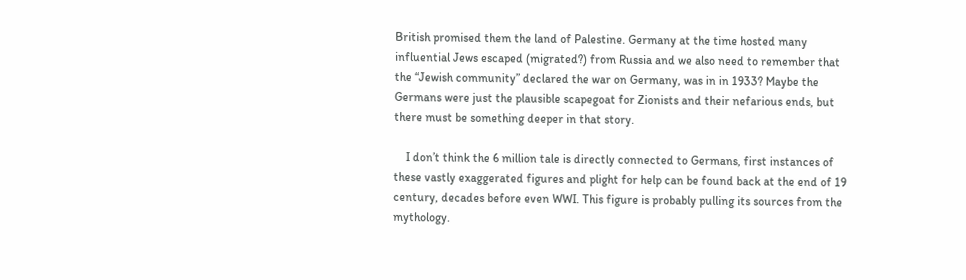British promised them the land of Palestine. Germany at the time hosted many influential Jews escaped (migrated?) from Russia and we also need to remember that the “Jewish community” declared the war on Germany, was in in 1933? Maybe the Germans were just the plausible scapegoat for Zionists and their nefarious ends, but there must be something deeper in that story.

    I don’t think the 6 million tale is directly connected to Germans, first instances of these vastly exaggerated figures and plight for help can be found back at the end of 19 century, decades before even WWI. This figure is probably pulling its sources from the mythology.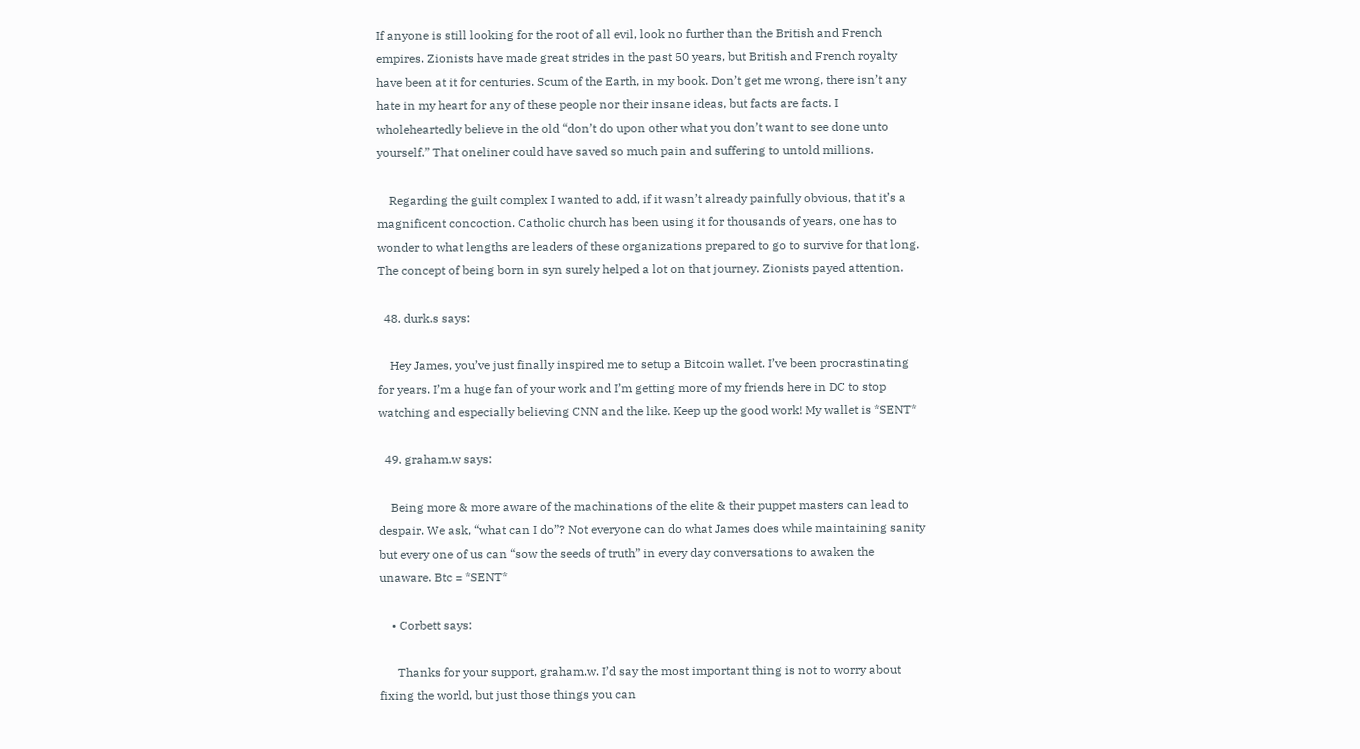If anyone is still looking for the root of all evil, look no further than the British and French empires. Zionists have made great strides in the past 50 years, but British and French royalty have been at it for centuries. Scum of the Earth, in my book. Don’t get me wrong, there isn’t any hate in my heart for any of these people nor their insane ideas, but facts are facts. I wholeheartedly believe in the old “don’t do upon other what you don’t want to see done unto yourself.” That oneliner could have saved so much pain and suffering to untold millions.

    Regarding the guilt complex I wanted to add, if it wasn’t already painfully obvious, that it’s a magnificent concoction. Catholic church has been using it for thousands of years, one has to wonder to what lengths are leaders of these organizations prepared to go to survive for that long. The concept of being born in syn surely helped a lot on that journey. Zionists payed attention.

  48. durk.s says:

    Hey James, you’ve just finally inspired me to setup a Bitcoin wallet. I’ve been procrastinating for years. I’m a huge fan of your work and I’m getting more of my friends here in DC to stop watching and especially believing CNN and the like. Keep up the good work! My wallet is *SENT*

  49. graham.w says:

    Being more & more aware of the machinations of the elite & their puppet masters can lead to despair. We ask, “what can I do”? Not everyone can do what James does while maintaining sanity but every one of us can “sow the seeds of truth” in every day conversations to awaken the unaware. Btc = *SENT*

    • Corbett says:

      Thanks for your support, graham.w. I’d say the most important thing is not to worry about fixing the world, but just those things you can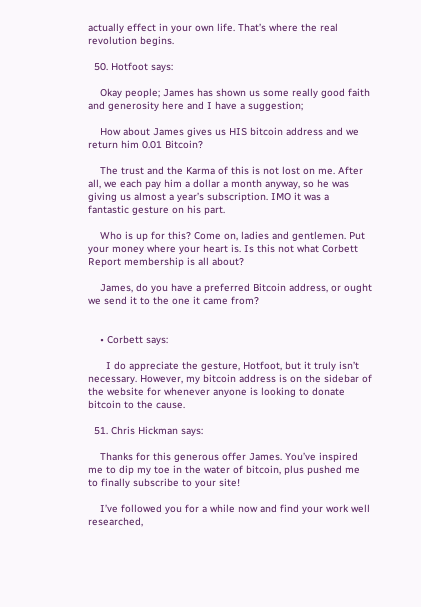actually effect in your own life. That’s where the real revolution begins.

  50. Hotfoot says:

    Okay people; James has shown us some really good faith and generosity here and I have a suggestion;

    How about James gives us HIS bitcoin address and we return him 0.01 Bitcoin?

    The trust and the Karma of this is not lost on me. After all, we each pay him a dollar a month anyway, so he was giving us almost a year’s subscription. IMO it was a fantastic gesture on his part.

    Who is up for this? Come on, ladies and gentlemen. Put your money where your heart is. Is this not what Corbett Report membership is all about?

    James, do you have a preferred Bitcoin address, or ought we send it to the one it came from?


    • Corbett says:

      I do appreciate the gesture, Hotfoot, but it truly isn’t necessary. However, my bitcoin address is on the sidebar of the website for whenever anyone is looking to donate bitcoin to the cause.

  51. Chris Hickman says:

    Thanks for this generous offer James. You’ve inspired me to dip my toe in the water of bitcoin, plus pushed me to finally subscribe to your site!

    I’ve followed you for a while now and find your work well researched,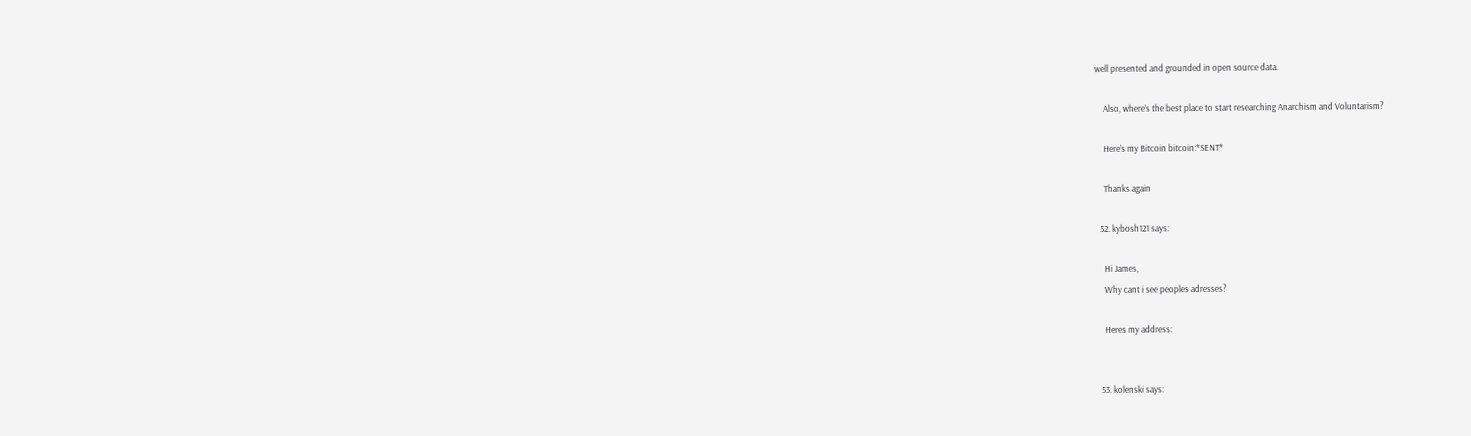well presented and grounded in open source data.

    Also, where’s the best place to start researching Anarchism and Voluntarism?

    Here’s my Bitcoin bitcoin:*SENT*

    Thanks again

  52. kybosh121 says:

    Hi James,
    Why cant i see peoples adresses?

    Heres my address:


  53. kolenski says: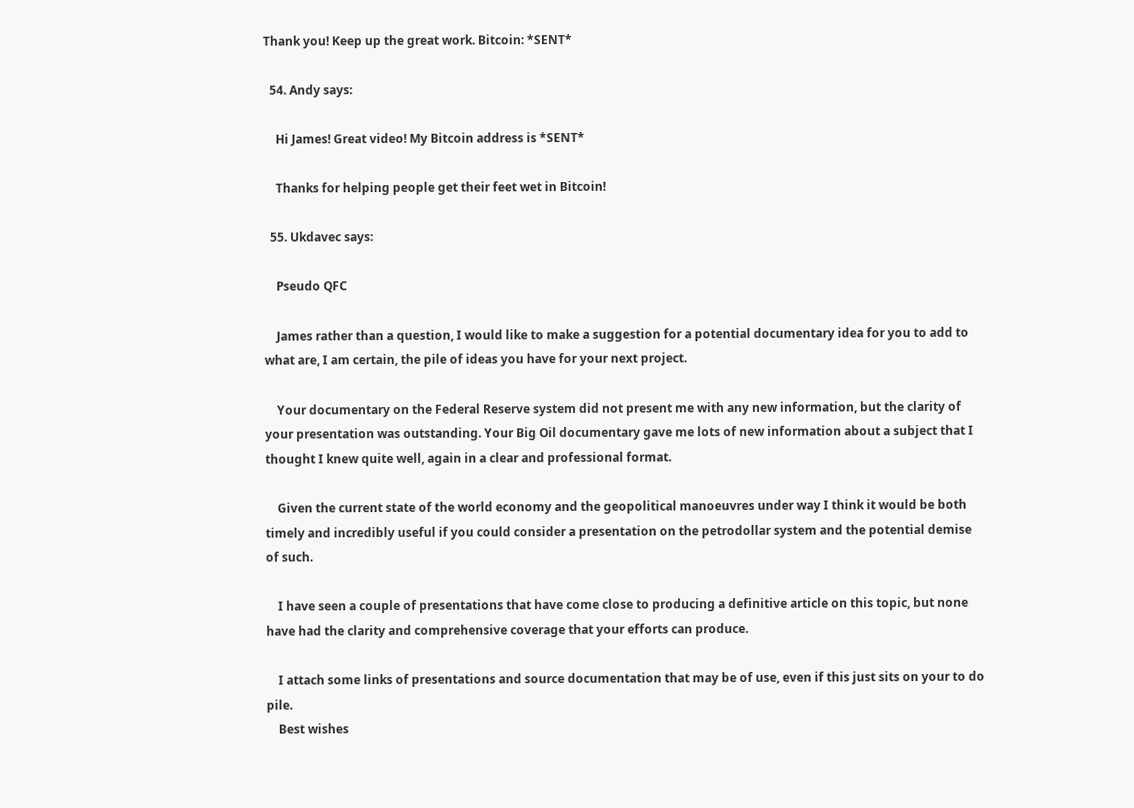Thank you! Keep up the great work. Bitcoin: *SENT*

  54. Andy says:

    Hi James! Great video! My Bitcoin address is *SENT*

    Thanks for helping people get their feet wet in Bitcoin!

  55. Ukdavec says:

    Pseudo QFC

    James rather than a question, I would like to make a suggestion for a potential documentary idea for you to add to what are, I am certain, the pile of ideas you have for your next project.

    Your documentary on the Federal Reserve system did not present me with any new information, but the clarity of your presentation was outstanding. Your Big Oil documentary gave me lots of new information about a subject that I thought I knew quite well, again in a clear and professional format.

    Given the current state of the world economy and the geopolitical manoeuvres under way I think it would be both timely and incredibly useful if you could consider a presentation on the petrodollar system and the potential demise of such.

    I have seen a couple of presentations that have come close to producing a definitive article on this topic, but none have had the clarity and comprehensive coverage that your efforts can produce.

    I attach some links of presentations and source documentation that may be of use, even if this just sits on your to do pile.
    Best wishes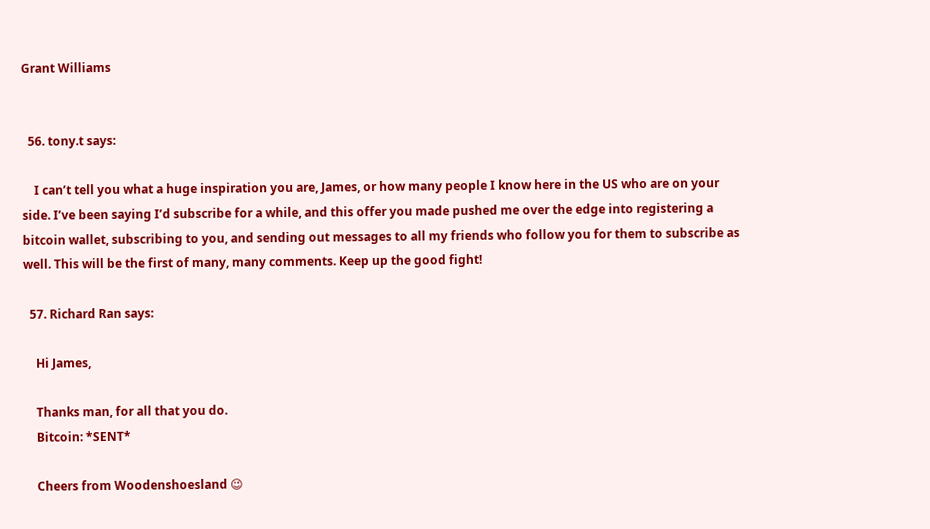Grant Williams


  56. tony.t says:

    I can’t tell you what a huge inspiration you are, James, or how many people I know here in the US who are on your side. I’ve been saying I’d subscribe for a while, and this offer you made pushed me over the edge into registering a bitcoin wallet, subscribing to you, and sending out messages to all my friends who follow you for them to subscribe as well. This will be the first of many, many comments. Keep up the good fight!

  57. Richard Ran says:

    Hi James,

    Thanks man, for all that you do.
    Bitcoin: *SENT*

    Cheers from Woodenshoesland 😉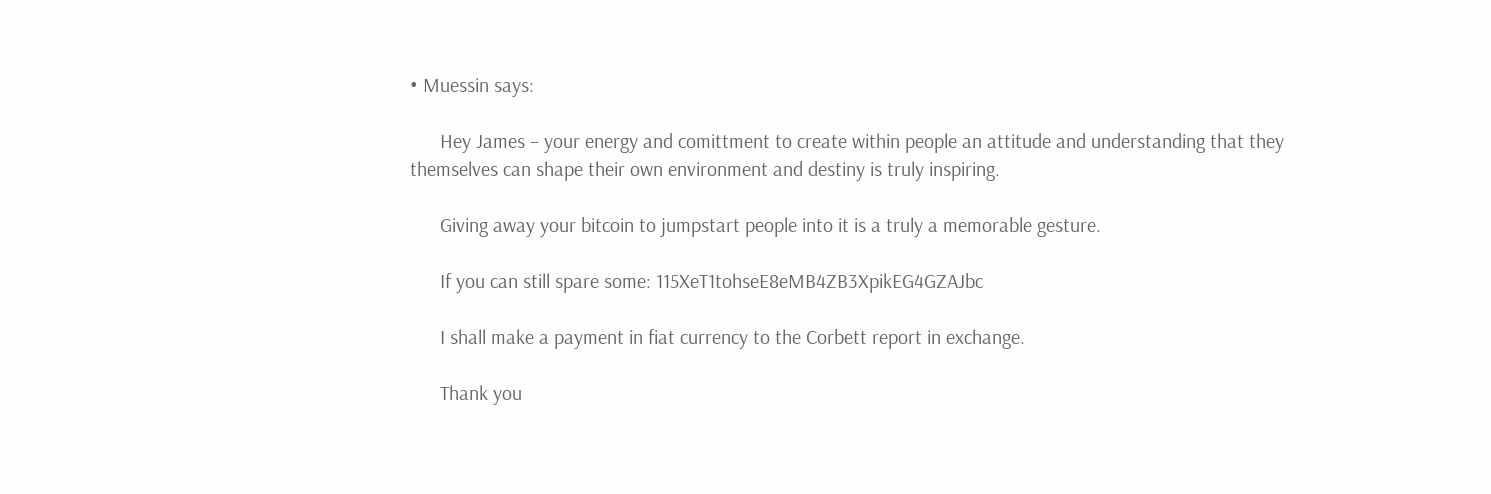• Muessin says:

      Hey James – your energy and comittment to create within people an attitude and understanding that they themselves can shape their own environment and destiny is truly inspiring.

      Giving away your bitcoin to jumpstart people into it is a truly a memorable gesture.

      If you can still spare some: 115XeT1tohseE8eMB4ZB3XpikEG4GZAJbc

      I shall make a payment in fiat currency to the Corbett report in exchange.

      Thank you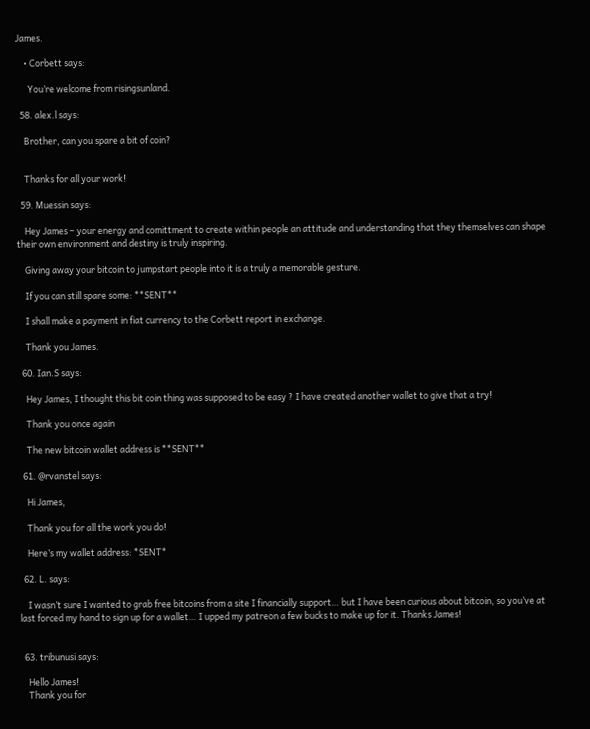James.

    • Corbett says:

      You’re welcome from risingsunland.

  58. alex.l says:

    Brother, can you spare a bit of coin?


    Thanks for all your work!

  59. Muessin says:

    Hey James – your energy and comittment to create within people an attitude and understanding that they themselves can shape their own environment and destiny is truly inspiring.

    Giving away your bitcoin to jumpstart people into it is a truly a memorable gesture.

    If you can still spare some: **SENT**

    I shall make a payment in fiat currency to the Corbett report in exchange.

    Thank you James.

  60. Ian.S says:

    Hey James, I thought this bit coin thing was supposed to be easy ? I have created another wallet to give that a try!

    Thank you once again

    The new bitcoin wallet address is **SENT**

  61. @rvanstel says:

    Hi James,

    Thank you for all the work you do!

    Here’s my wallet address: *SENT*

  62. L. says:

    I wasn’t sure I wanted to grab free bitcoins from a site I financially support… but I have been curious about bitcoin, so you’ve at last forced my hand to sign up for a wallet… I upped my patreon a few bucks to make up for it. Thanks James!


  63. tribunusi says:

    Hello James!
    Thank you for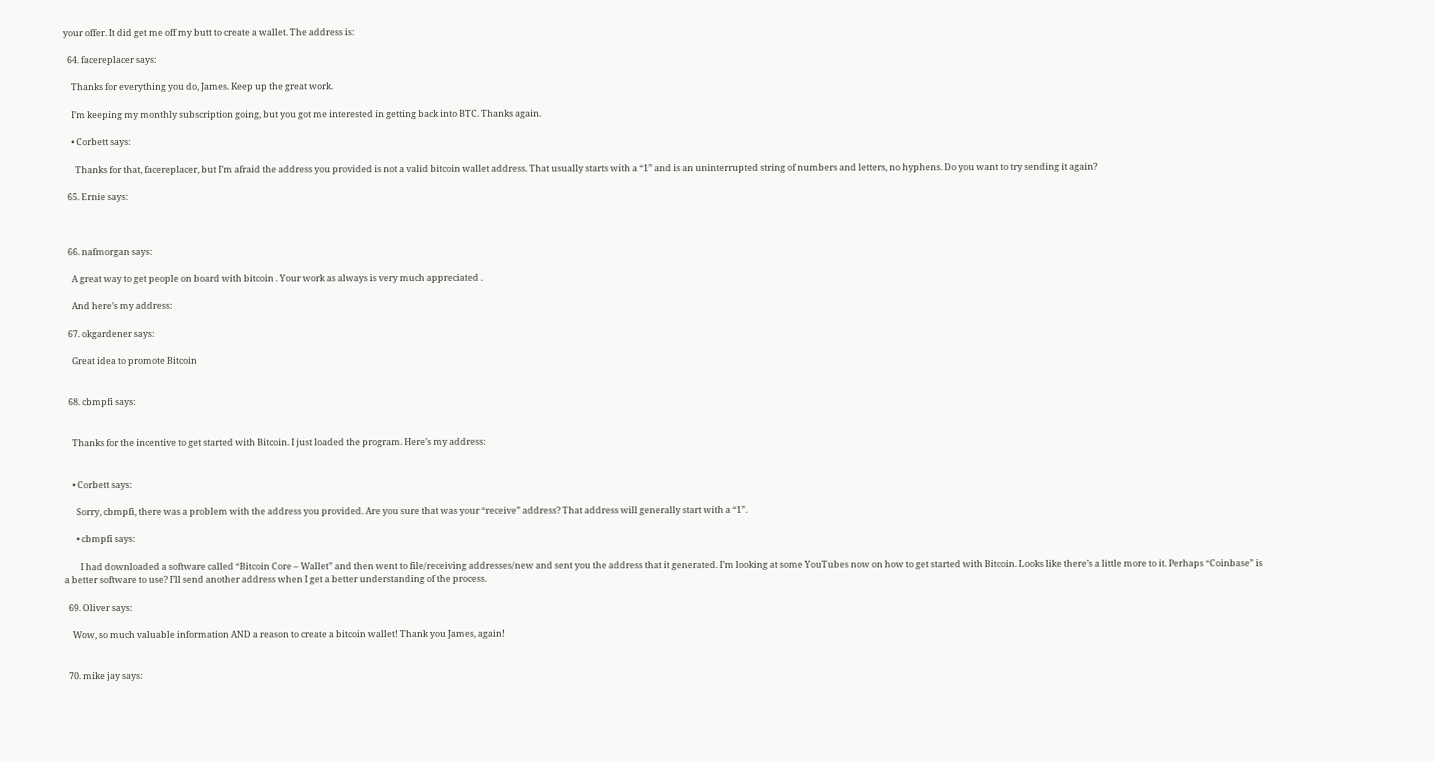your offer. It did get me off my butt to create a wallet. The address is:

  64. facereplacer says:

    Thanks for everything you do, James. Keep up the great work.

    I’m keeping my monthly subscription going, but you got me interested in getting back into BTC. Thanks again.

    • Corbett says:

      Thanks for that, facereplacer, but I’m afraid the address you provided is not a valid bitcoin wallet address. That usually starts with a “1” and is an uninterrupted string of numbers and letters, no hyphens. Do you want to try sending it again?

  65. Ernie says:



  66. nafmorgan says:

    A great way to get people on board with bitcoin . Your work as always is very much appreciated .

    And here’s my address:

  67. okgardener says:

    Great idea to promote Bitcoin


  68. cbmpfi says:


    Thanks for the incentive to get started with Bitcoin. I just loaded the program. Here’s my address:


    • Corbett says:

      Sorry, cbmpfi, there was a problem with the address you provided. Are you sure that was your “receive” address? That address will generally start with a “1”.

      • cbmpfi says:

        I had downloaded a software called “Bitcoin Core – Wallet” and then went to file/receiving addresses/new and sent you the address that it generated. I’m looking at some YouTubes now on how to get started with Bitcoin. Looks like there’s a little more to it. Perhaps “Coinbase” is a better software to use? I’ll send another address when I get a better understanding of the process.

  69. Oliver says:

    Wow, so much valuable information AND a reason to create a bitcoin wallet! Thank you James, again!


  70. mike jay says: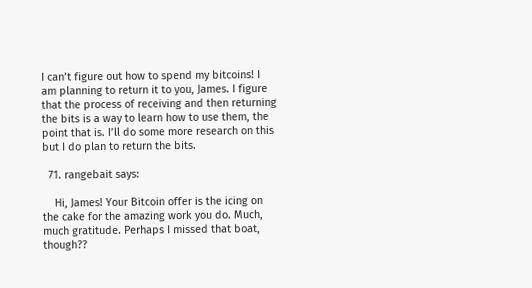I can’t figure out how to spend my bitcoins! I am planning to return it to you, James. I figure that the process of receiving and then returning the bits is a way to learn how to use them, the point that is. I’ll do some more research on this but I do plan to return the bits.

  71. rangebait says:

    Hi, James! Your Bitcoin offer is the icing on the cake for the amazing work you do. Much, much gratitude. Perhaps I missed that boat, though??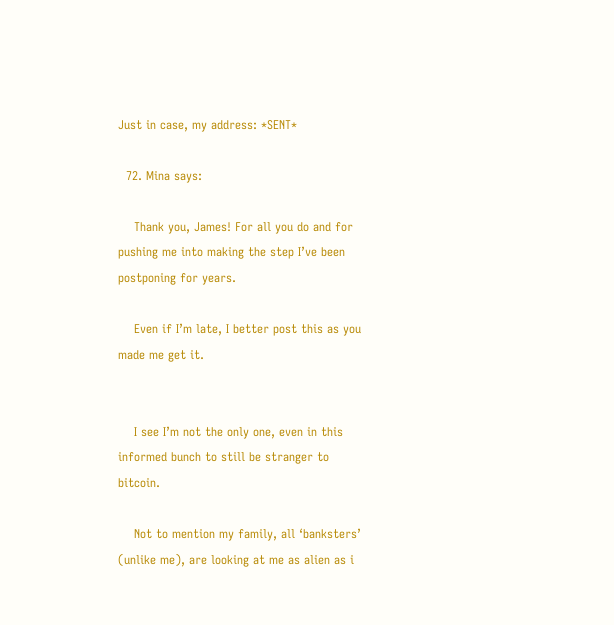Just in case, my address: *SENT*

  72. Mina says:

    Thank you, James! For all you do and for pushing me into making the step I’ve been postponing for years.

    Even if I’m late, I better post this as you made me get it.


    I see I’m not the only one, even in this informed bunch to still be stranger to bitcoin.

    Not to mention my family, all ‘banksters’ (unlike me), are looking at me as alien as i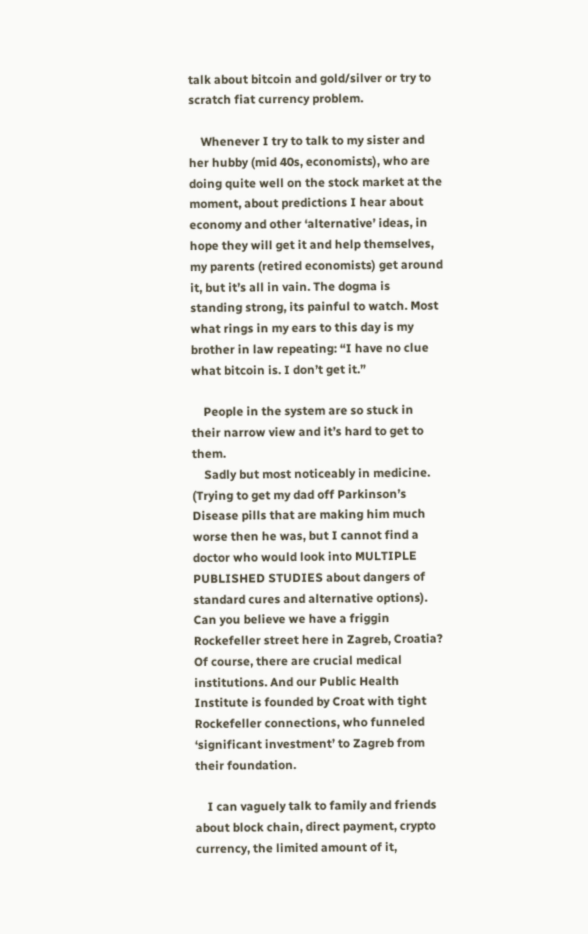talk about bitcoin and gold/silver or try to scratch fiat currency problem.

    Whenever I try to talk to my sister and her hubby (mid 40s, economists), who are doing quite well on the stock market at the moment, about predictions I hear about economy and other ‘alternative’ ideas, in hope they will get it and help themselves, my parents (retired economists) get around it, but it’s all in vain. The dogma is standing strong, its painful to watch. Most what rings in my ears to this day is my brother in law repeating: “I have no clue what bitcoin is. I don’t get it.”

    People in the system are so stuck in their narrow view and it’s hard to get to them.
    Sadly but most noticeably in medicine. (Trying to get my dad off Parkinson’s Disease pills that are making him much worse then he was, but I cannot find a doctor who would look into MULTIPLE PUBLISHED STUDIES about dangers of standard cures and alternative options). Can you believe we have a friggin Rockefeller street here in Zagreb, Croatia? Of course, there are crucial medical institutions. And our Public Health Institute is founded by Croat with tight Rockefeller connections, who funneled ‘significant investment’ to Zagreb from their foundation.

    I can vaguely talk to family and friends about block chain, direct payment, crypto currency, the limited amount of it,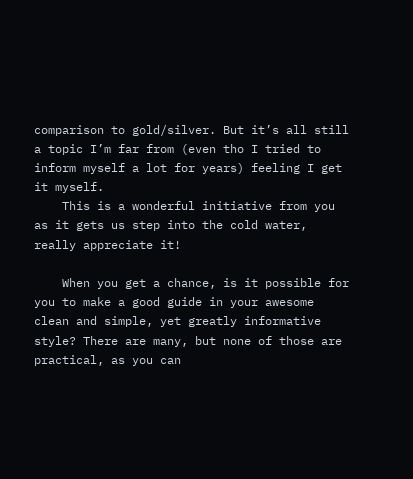comparison to gold/silver. But it’s all still a topic I’m far from (even tho I tried to inform myself a lot for years) feeling I get it myself.
    This is a wonderful initiative from you as it gets us step into the cold water, really appreciate it!

    When you get a chance, is it possible for you to make a good guide in your awesome clean and simple, yet greatly informative style? There are many, but none of those are practical, as you can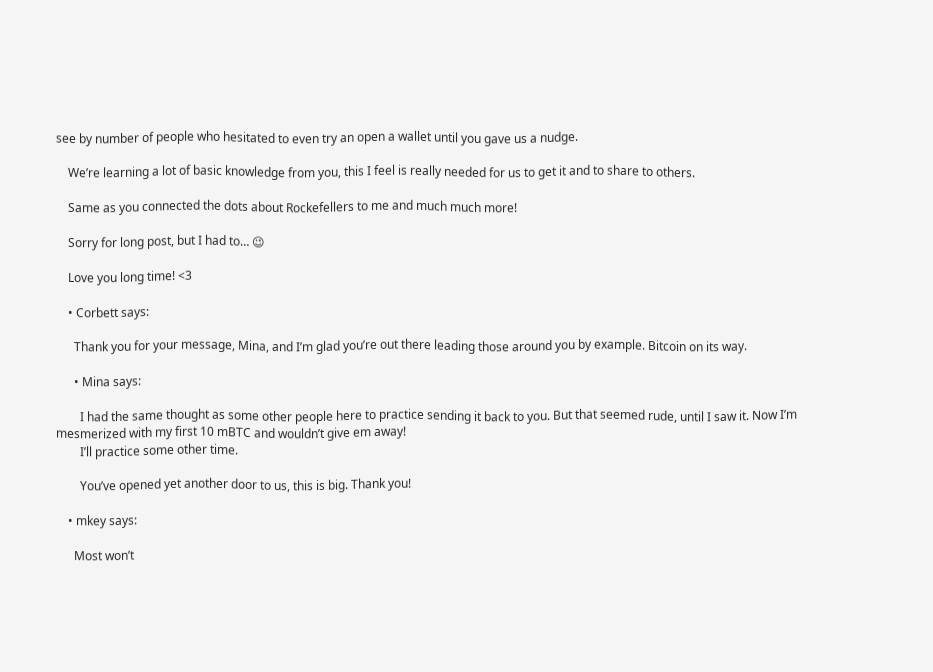see by number of people who hesitated to even try an open a wallet until you gave us a nudge.

    We’re learning a lot of basic knowledge from you, this I feel is really needed for us to get it and to share to others.

    Same as you connected the dots about Rockefellers to me and much much more!

    Sorry for long post, but I had to… 😉

    Love you long time! <3

    • Corbett says:

      Thank you for your message, Mina, and I’m glad you’re out there leading those around you by example. Bitcoin on its way.

      • Mina says:

        I had the same thought as some other people here to practice sending it back to you. But that seemed rude, until I saw it. Now I’m mesmerized with my first 10 mBTC and wouldn’t give em away!
        I’ll practice some other time.

        You’ve opened yet another door to us, this is big. Thank you!

    • mkey says:

      Most won’t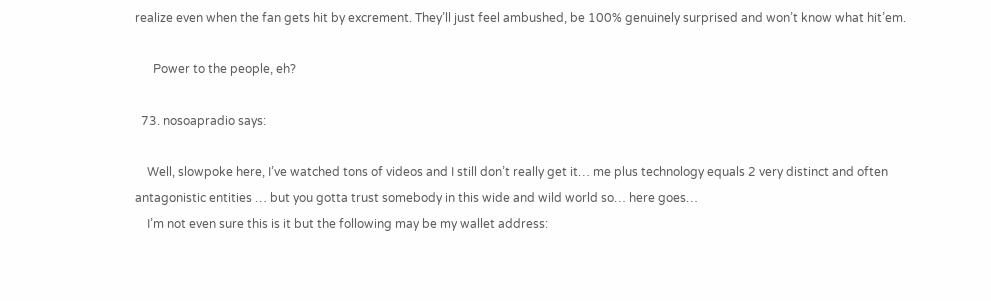realize even when the fan gets hit by excrement. They’ll just feel ambushed, be 100% genuinely surprised and won’t know what hit’em.

      Power to the people, eh?

  73. nosoapradio says:

    Well, slowpoke here, I’ve watched tons of videos and I still don’t really get it… me plus technology equals 2 very distinct and often antagonistic entities … but you gotta trust somebody in this wide and wild world so… here goes…
    I’m not even sure this is it but the following may be my wallet address: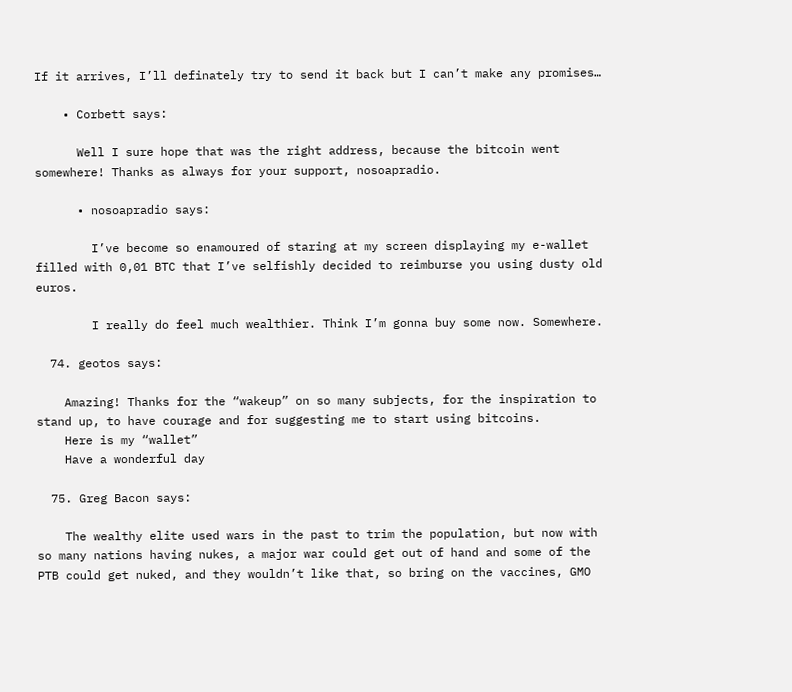If it arrives, I’ll definately try to send it back but I can’t make any promises…

    • Corbett says:

      Well I sure hope that was the right address, because the bitcoin went somewhere! Thanks as always for your support, nosoapradio.

      • nosoapradio says:

        I’ve become so enamoured of staring at my screen displaying my e-wallet filled with 0,01 BTC that I’ve selfishly decided to reimburse you using dusty old euros.

        I really do feel much wealthier. Think I’m gonna buy some now. Somewhere.

  74. geotos says:

    Amazing! Thanks for the “wakeup” on so many subjects, for the inspiration to stand up, to have courage and for suggesting me to start using bitcoins.
    Here is my “wallet”
    Have a wonderful day

  75. Greg Bacon says:

    The wealthy elite used wars in the past to trim the population, but now with so many nations having nukes, a major war could get out of hand and some of the PTB could get nuked, and they wouldn’t like that, so bring on the vaccines, GMO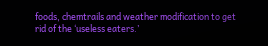foods, chemtrails and weather modification to get rid of the ‘useless eaters.’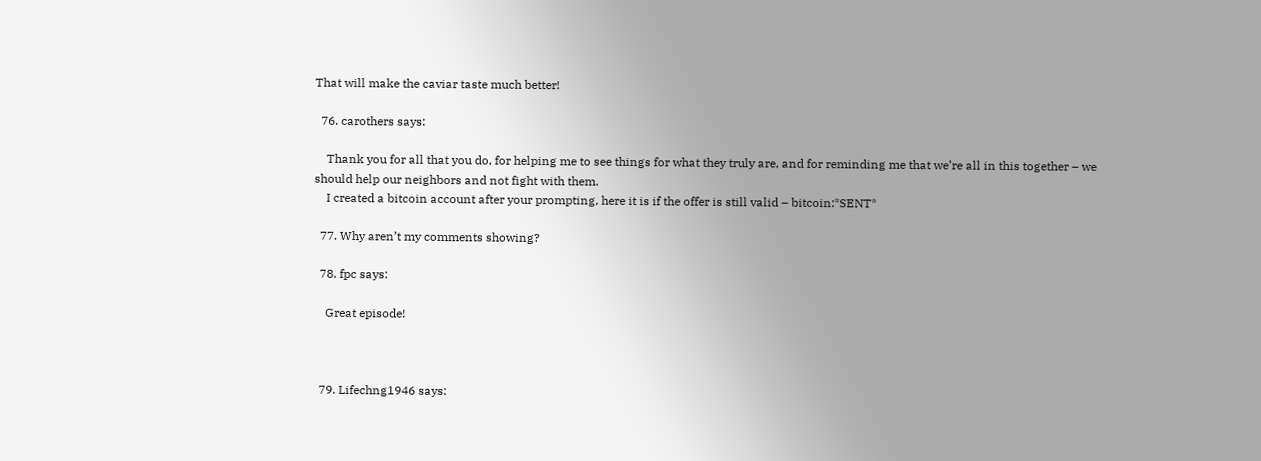That will make the caviar taste much better!

  76. carothers says:

    Thank you for all that you do, for helping me to see things for what they truly are, and for reminding me that we’re all in this together – we should help our neighbors and not fight with them.
    I created a bitcoin account after your prompting, here it is if the offer is still valid – bitcoin:*SENT*

  77. Why aren’t my comments showing?

  78. fpc says:

    Great episode!



  79. Lifechng1946 says: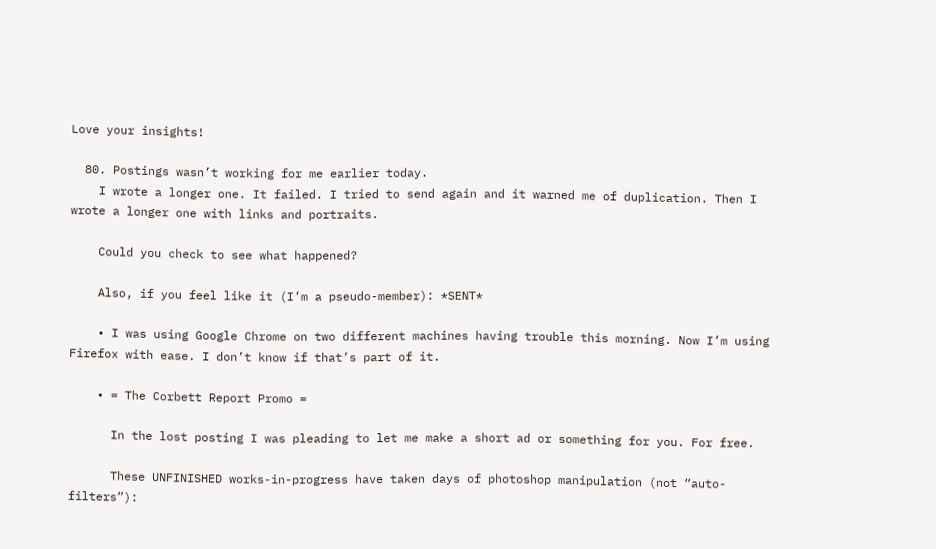Love your insights!

  80. Postings wasn’t working for me earlier today.
    I wrote a longer one. It failed. I tried to send again and it warned me of duplication. Then I wrote a longer one with links and portraits.

    Could you check to see what happened?

    Also, if you feel like it (I’m a pseudo-member): *SENT*

    • I was using Google Chrome on two different machines having trouble this morning. Now I’m using Firefox with ease. I don’t know if that’s part of it.

    • = The Corbett Report Promo =

      In the lost posting I was pleading to let me make a short ad or something for you. For free.

      These UNFINISHED works-in-progress have taken days of photoshop manipulation (not “auto-filters”):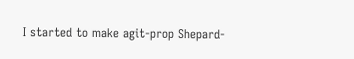I started to make agit-prop Shepard-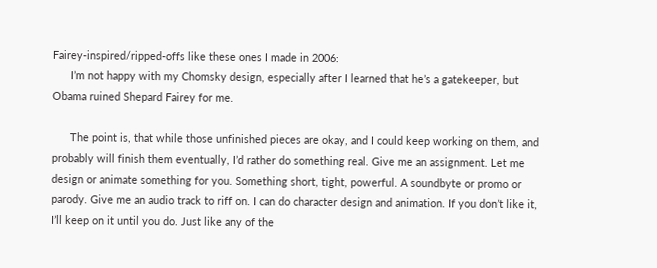Fairey-inspired/ripped-offs like these ones I made in 2006:
      I’m not happy with my Chomsky design, especially after I learned that he’s a gatekeeper, but Obama ruined Shepard Fairey for me.

      The point is, that while those unfinished pieces are okay, and I could keep working on them, and probably will finish them eventually, I’d rather do something real. Give me an assignment. Let me design or animate something for you. Something short, tight, powerful. A soundbyte or promo or parody. Give me an audio track to riff on. I can do character design and animation. If you don’t like it, I’ll keep on it until you do. Just like any of the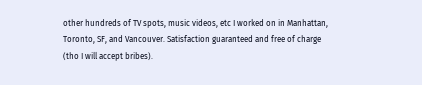other hundreds of TV spots, music videos, etc I worked on in Manhattan, Toronto, SF, and Vancouver. Satisfaction guaranteed and free of charge (tho I will accept bribes).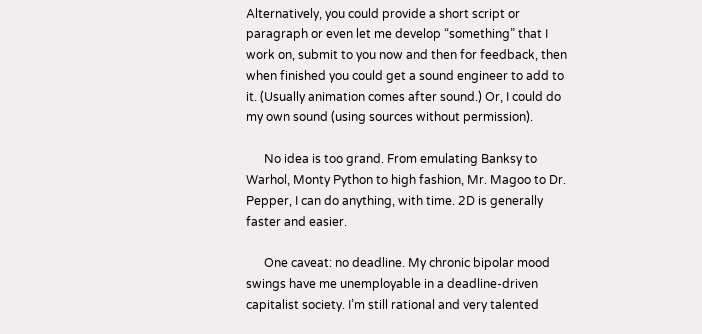Alternatively, you could provide a short script or paragraph or even let me develop “something” that I work on, submit to you now and then for feedback, then when finished you could get a sound engineer to add to it. (Usually animation comes after sound.) Or, I could do my own sound (using sources without permission).

      No idea is too grand. From emulating Banksy to Warhol, Monty Python to high fashion, Mr. Magoo to Dr. Pepper, I can do anything, with time. 2D is generally faster and easier.

      One caveat: no deadline. My chronic bipolar mood swings have me unemployable in a deadline-driven capitalist society. I’m still rational and very talented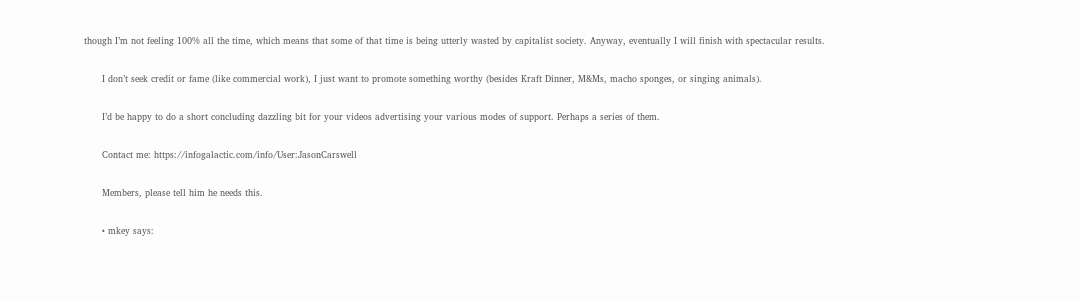though I’m not feeling 100% all the time, which means that some of that time is being utterly wasted by capitalist society. Anyway, eventually I will finish with spectacular results.

      I don’t seek credit or fame (like commercial work), I just want to promote something worthy (besides Kraft Dinner, M&Ms, macho sponges, or singing animals).

      I’d be happy to do a short concluding dazzling bit for your videos advertising your various modes of support. Perhaps a series of them.

      Contact me: https://infogalactic.com/info/User:JasonCarswell

      Members, please tell him he needs this.

      • mkey says: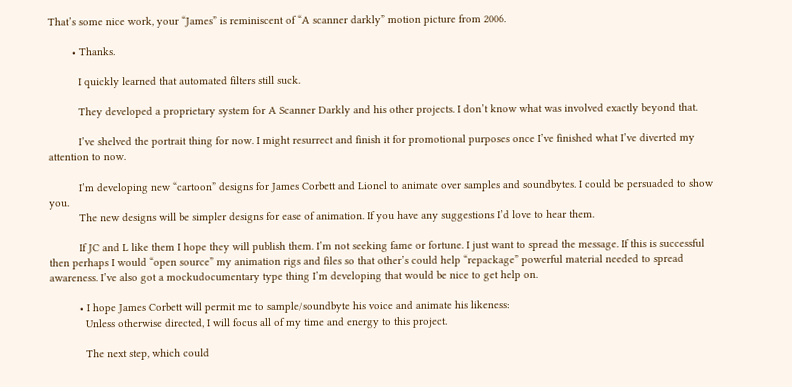That’s some nice work, your “James” is reminiscent of “A scanner darkly” motion picture from 2006.

        • Thanks.

          I quickly learned that automated filters still suck.

          They developed a proprietary system for A Scanner Darkly and his other projects. I don’t know what was involved exactly beyond that.

          I’ve shelved the portrait thing for now. I might resurrect and finish it for promotional purposes once I’ve finished what I’ve diverted my attention to now.

          I’m developing new “cartoon” designs for James Corbett and Lionel to animate over samples and soundbytes. I could be persuaded to show you.
          The new designs will be simpler designs for ease of animation. If you have any suggestions I’d love to hear them.

          If JC and L like them I hope they will publish them. I’m not seeking fame or fortune. I just want to spread the message. If this is successful then perhaps I would “open source” my animation rigs and files so that other’s could help “repackage” powerful material needed to spread awareness. I’ve also got a mockudocumentary type thing I’m developing that would be nice to get help on.

          • I hope James Corbett will permit me to sample/soundbyte his voice and animate his likeness:
            Unless otherwise directed, I will focus all of my time and energy to this project.

            The next step, which could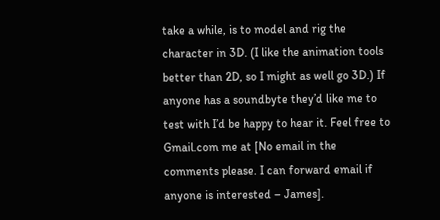take a while, is to model and rig the character in 3D. (I like the animation tools better than 2D, so I might as well go 3D.) If anyone has a soundbyte they’d like me to test with I’d be happy to hear it. Feel free to Gmail.com me at [No email in the comments please. I can forward email if anyone is interested – James].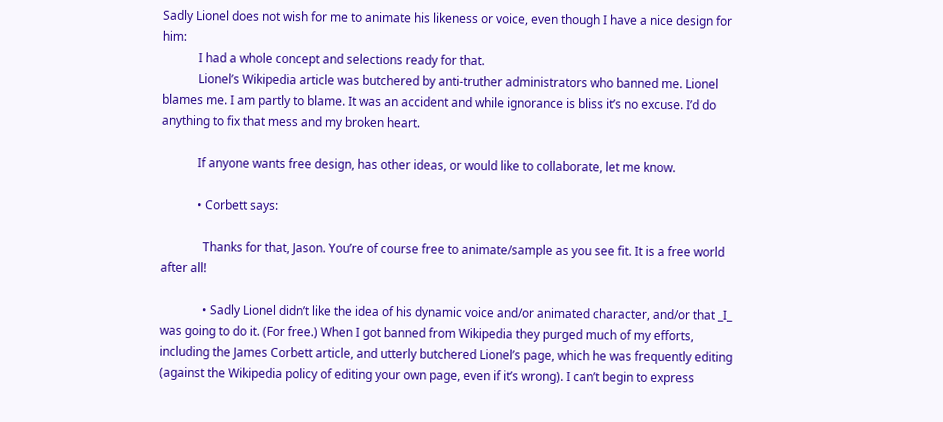Sadly Lionel does not wish for me to animate his likeness or voice, even though I have a nice design for him:
            I had a whole concept and selections ready for that.
            Lionel’s Wikipedia article was butchered by anti-truther administrators who banned me. Lionel blames me. I am partly to blame. It was an accident and while ignorance is bliss it’s no excuse. I’d do anything to fix that mess and my broken heart.

            If anyone wants free design, has other ideas, or would like to collaborate, let me know.

            • Corbett says:

              Thanks for that, Jason. You’re of course free to animate/sample as you see fit. It is a free world after all!

              • Sadly Lionel didn’t like the idea of his dynamic voice and/or animated character, and/or that _I_ was going to do it. (For free.) When I got banned from Wikipedia they purged much of my efforts, including the James Corbett article, and utterly butchered Lionel’s page, which he was frequently editing (against the Wikipedia policy of editing your own page, even if it’s wrong). I can’t begin to express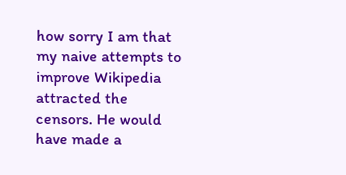how sorry I am that my naive attempts to improve Wikipedia attracted the censors. He would have made a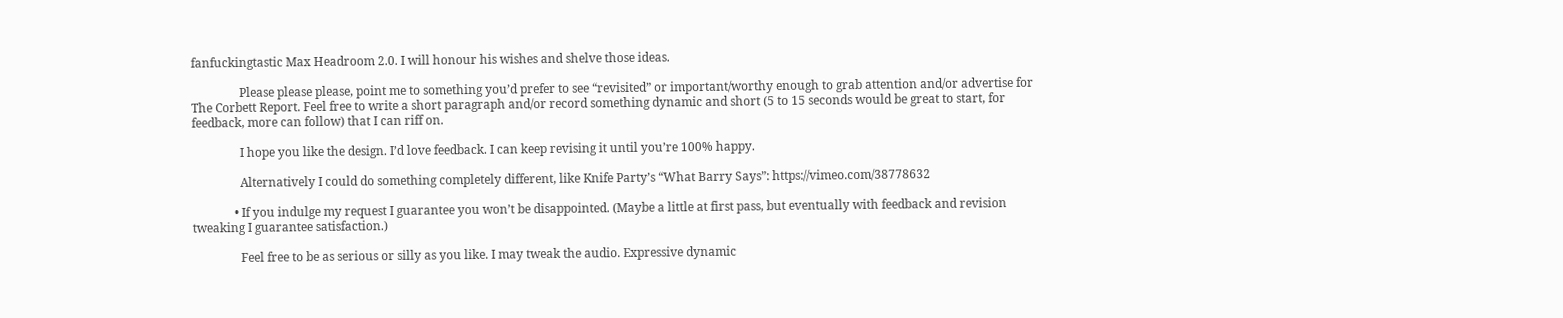fanfuckingtastic Max Headroom 2.0. I will honour his wishes and shelve those ideas.

                Please please please, point me to something you’d prefer to see “revisited” or important/worthy enough to grab attention and/or advertise for The Corbett Report. Feel free to write a short paragraph and/or record something dynamic and short (5 to 15 seconds would be great to start, for feedback, more can follow) that I can riff on.

                I hope you like the design. I’d love feedback. I can keep revising it until you’re 100% happy.

                Alternatively I could do something completely different, like Knife Party’s “What Barry Says”: https://vimeo.com/38778632

              • If you indulge my request I guarantee you won’t be disappointed. (Maybe a little at first pass, but eventually with feedback and revision tweaking I guarantee satisfaction.)

                Feel free to be as serious or silly as you like. I may tweak the audio. Expressive dynamic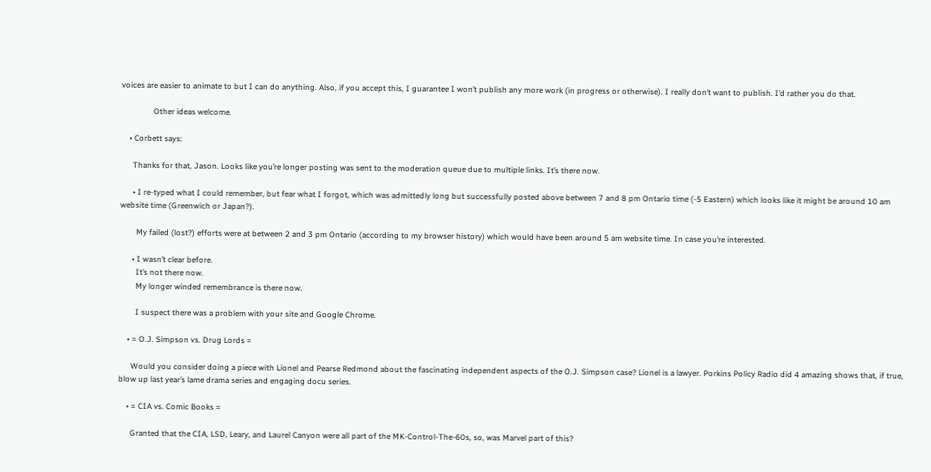voices are easier to animate to but I can do anything. Also, if you accept this, I guarantee I won’t publish any more work (in progress or otherwise). I really don’t want to publish. I’d rather you do that.

                Other ideas welcome.

    • Corbett says:

      Thanks for that, Jason. Looks like you’re longer posting was sent to the moderation queue due to multiple links. It’s there now.

      • I re-typed what I could remember, but fear what I forgot, which was admittedly long but successfully posted above between 7 and 8 pm Ontario time (-5 Eastern) which looks like it might be around 10 am website time (Greenwich or Japan?).

        My failed (lost?) efforts were at between 2 and 3 pm Ontario (according to my browser history) which would have been around 5 am website time. In case you’re interested.

      • I wasn’t clear before.
        It’s not there now.
        My longer winded remembrance is there now.

        I suspect there was a problem with your site and Google Chrome.

    • = O.J. Simpson vs. Drug Lords =

      Would you consider doing a piece with Lionel and Pearse Redmond about the fascinating independent aspects of the O.J. Simpson case? Lionel is a lawyer. Porkins Policy Radio did 4 amazing shows that, if true, blow up last year’s lame drama series and engaging docu series.

    • = CIA vs. Comic Books =

      Granted that the CIA, LSD, Leary, and Laurel Canyon were all part of the MK-Control-The-60s, so, was Marvel part of this?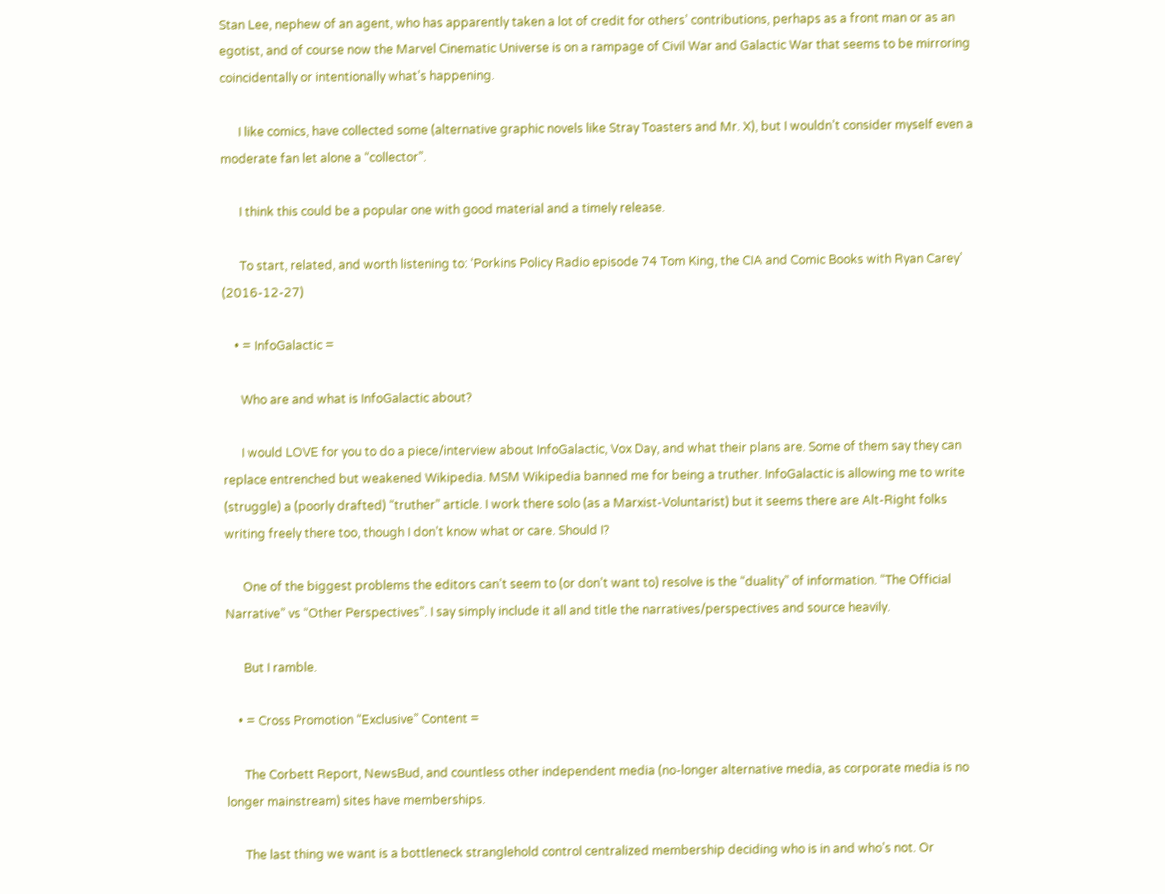Stan Lee, nephew of an agent, who has apparently taken a lot of credit for others’ contributions, perhaps as a front man or as an egotist, and of course now the Marvel Cinematic Universe is on a rampage of Civil War and Galactic War that seems to be mirroring coincidentally or intentionally what’s happening.

      I like comics, have collected some (alternative graphic novels like Stray Toasters and Mr. X), but I wouldn’t consider myself even a moderate fan let alone a “collector”.

      I think this could be a popular one with good material and a timely release.

      To start, related, and worth listening to: ‘Porkins Policy Radio episode 74 Tom King, the CIA and Comic Books with Ryan Carey’ (2016-12-27)

    • = InfoGalactic =

      Who are and what is InfoGalactic about?

      I would LOVE for you to do a piece/interview about InfoGalactic, Vox Day, and what their plans are. Some of them say they can replace entrenched but weakened Wikipedia. MSM Wikipedia banned me for being a truther. InfoGalactic is allowing me to write (struggle) a (poorly drafted) “truther” article. I work there solo (as a Marxist-Voluntarist) but it seems there are Alt-Right folks writing freely there too, though I don’t know what or care. Should I?

      One of the biggest problems the editors can’t seem to (or don’t want to) resolve is the “duality” of information. “The Official Narrative” vs “Other Perspectives”. I say simply include it all and title the narratives/perspectives and source heavily.

      But I ramble.

    • = Cross Promotion “Exclusive” Content =

      The Corbett Report, NewsBud, and countless other independent media (no-longer alternative media, as corporate media is no longer mainstream) sites have memberships.

      The last thing we want is a bottleneck stranglehold control centralized membership deciding who is in and who’s not. Or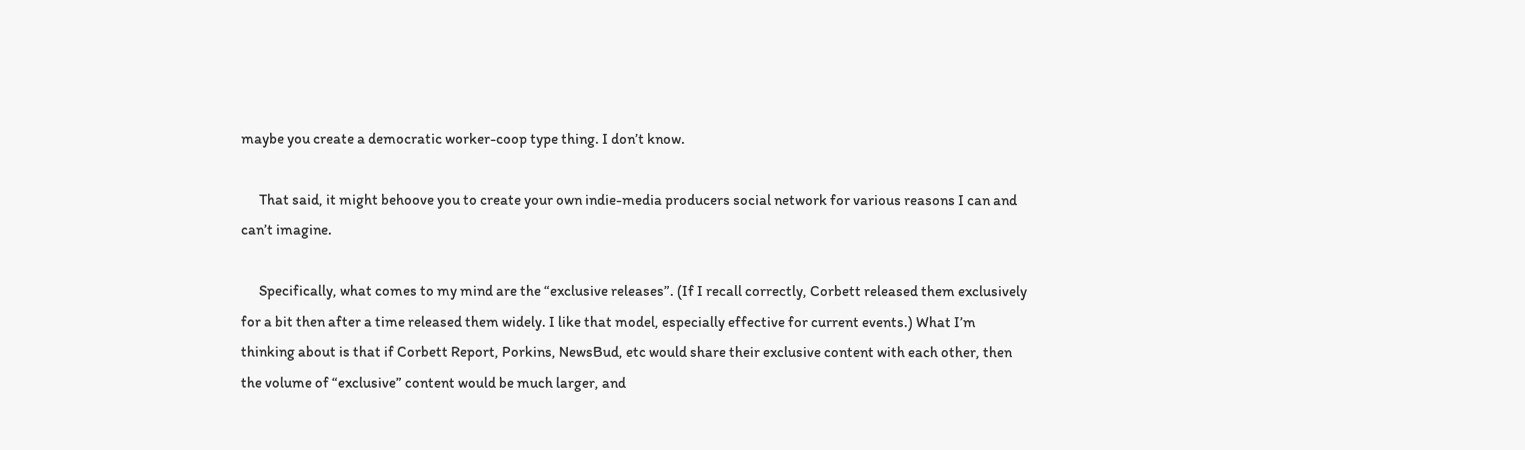maybe you create a democratic worker-coop type thing. I don’t know.

      That said, it might behoove you to create your own indie-media producers social network for various reasons I can and can’t imagine.

      Specifically, what comes to my mind are the “exclusive releases”. (If I recall correctly, Corbett released them exclusively for a bit then after a time released them widely. I like that model, especially effective for current events.) What I’m thinking about is that if Corbett Report, Porkins, NewsBud, etc would share their exclusive content with each other, then the volume of “exclusive” content would be much larger, and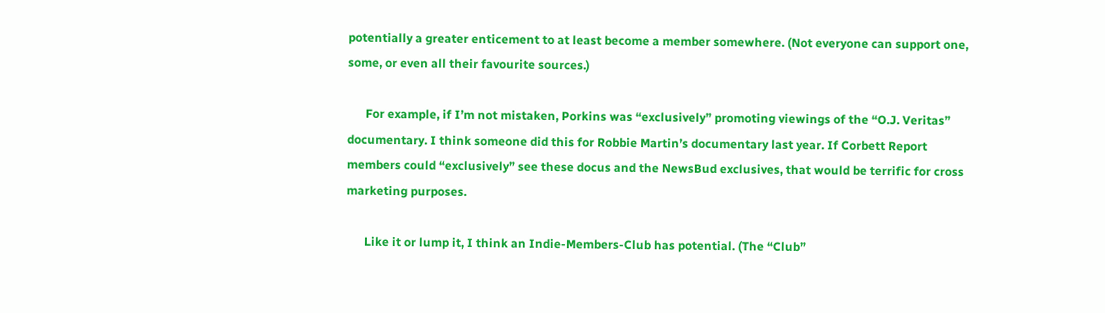potentially a greater enticement to at least become a member somewhere. (Not everyone can support one, some, or even all their favourite sources.)

      For example, if I’m not mistaken, Porkins was “exclusively” promoting viewings of the “O.J. Veritas” documentary. I think someone did this for Robbie Martin’s documentary last year. If Corbett Report members could “exclusively” see these docus and the NewsBud exclusives, that would be terrific for cross marketing purposes.

      Like it or lump it, I think an Indie-Members-Club has potential. (The “Club”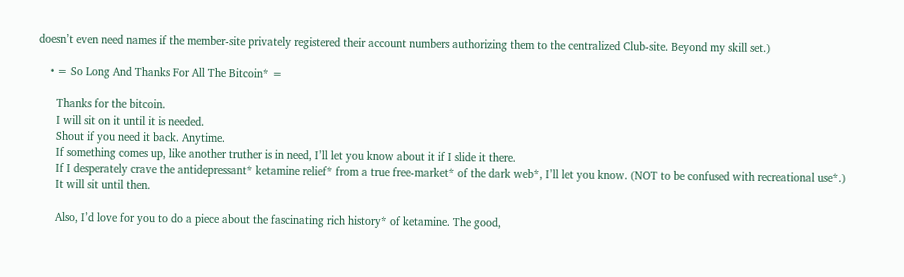doesn’t even need names if the member-site privately registered their account numbers authorizing them to the centralized Club-site. Beyond my skill set.)

    • = So Long And Thanks For All The Bitcoin* =

      Thanks for the bitcoin.
      I will sit on it until it is needed.
      Shout if you need it back. Anytime.
      If something comes up, like another truther is in need, I’ll let you know about it if I slide it there.
      If I desperately crave the antidepressant* ketamine relief* from a true free-market* of the dark web*, I’ll let you know. (NOT to be confused with recreational use*.)
      It will sit until then.

      Also, I’d love for you to do a piece about the fascinating rich history* of ketamine. The good,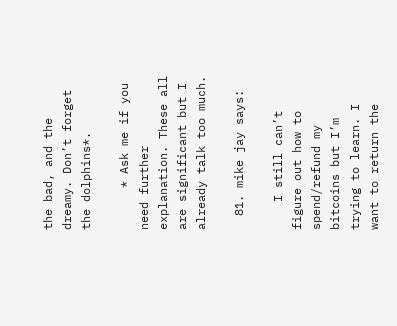the bad, and the dreamy. Don’t forget the dolphins*.

      * Ask me if you need further explanation. These all are significant but I already talk too much.

  81. mike jay says:

    I still can’t figure out how to spend/refund my bitcoins but I’m trying to learn. I want to return the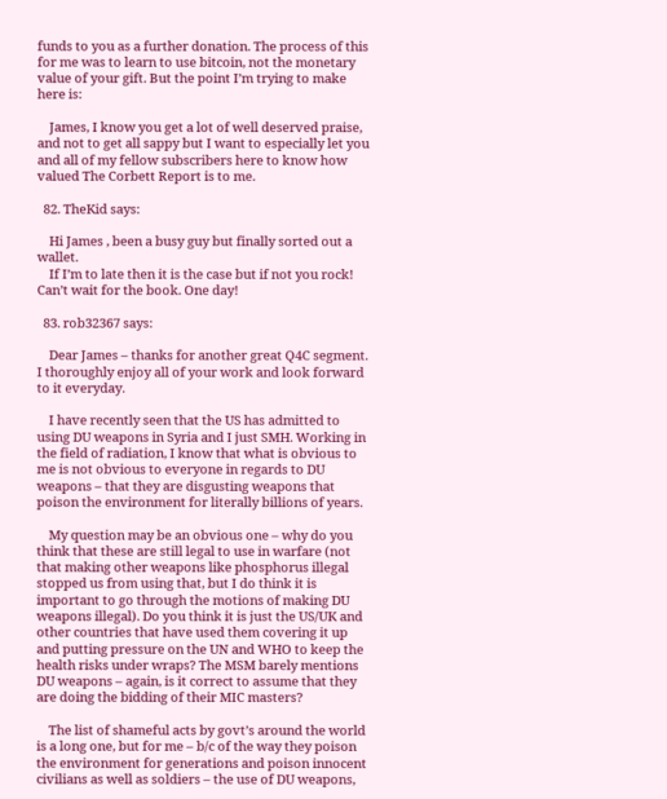funds to you as a further donation. The process of this for me was to learn to use bitcoin, not the monetary value of your gift. But the point I’m trying to make here is:

    James, I know you get a lot of well deserved praise, and not to get all sappy but I want to especially let you and all of my fellow subscribers here to know how valued The Corbett Report is to me.

  82. TheKid says:

    Hi James , been a busy guy but finally sorted out a wallet.
    If I’m to late then it is the case but if not you rock! Can’t wait for the book. One day!

  83. rob32367 says:

    Dear James – thanks for another great Q4C segment. I thoroughly enjoy all of your work and look forward to it everyday.

    I have recently seen that the US has admitted to using DU weapons in Syria and I just SMH. Working in the field of radiation, I know that what is obvious to me is not obvious to everyone in regards to DU weapons – that they are disgusting weapons that poison the environment for literally billions of years.

    My question may be an obvious one – why do you think that these are still legal to use in warfare (not that making other weapons like phosphorus illegal stopped us from using that, but I do think it is important to go through the motions of making DU weapons illegal). Do you think it is just the US/UK and other countries that have used them covering it up and putting pressure on the UN and WHO to keep the health risks under wraps? The MSM barely mentions DU weapons – again, is it correct to assume that they are doing the bidding of their MIC masters?

    The list of shameful acts by govt’s around the world is a long one, but for me – b/c of the way they poison the environment for generations and poison innocent civilians as well as soldiers – the use of DU weapons,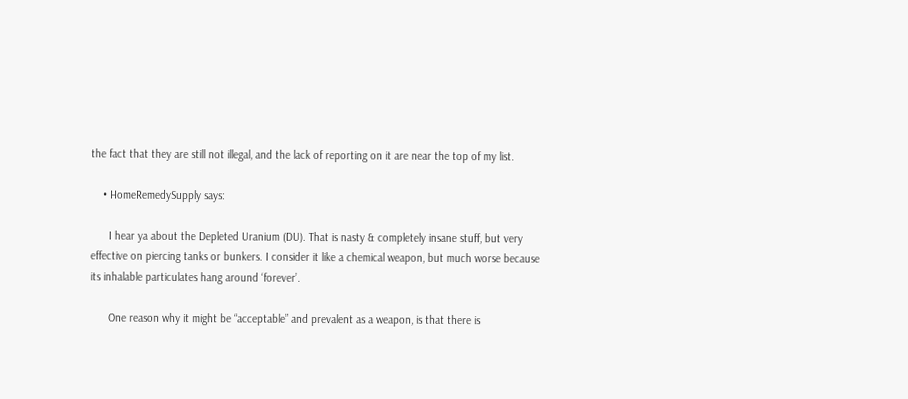the fact that they are still not illegal, and the lack of reporting on it are near the top of my list.

    • HomeRemedySupply says:

      I hear ya about the Depleted Uranium (DU). That is nasty & completely insane stuff, but very effective on piercing tanks or bunkers. I consider it like a chemical weapon, but much worse because its inhalable particulates hang around ‘forever’.

      One reason why it might be “acceptable” and prevalent as a weapon, is that there is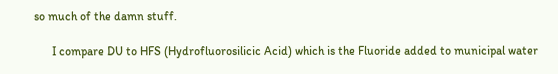so much of the damn stuff.

      I compare DU to HFS (Hydrofluorosilicic Acid) which is the Fluoride added to municipal water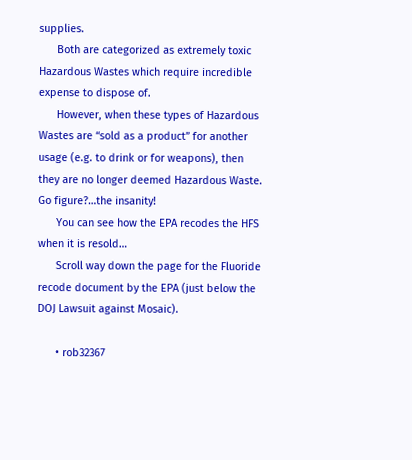supplies.
      Both are categorized as extremely toxic Hazardous Wastes which require incredible expense to dispose of.
      However, when these types of Hazardous Wastes are “sold as a product” for another usage (e.g. to drink or for weapons), then they are no longer deemed Hazardous Waste. Go figure?…the insanity!
      You can see how the EPA recodes the HFS when it is resold…
      Scroll way down the page for the Fluoride recode document by the EPA (just below the DOJ Lawsuit against Mosaic).

      • rob32367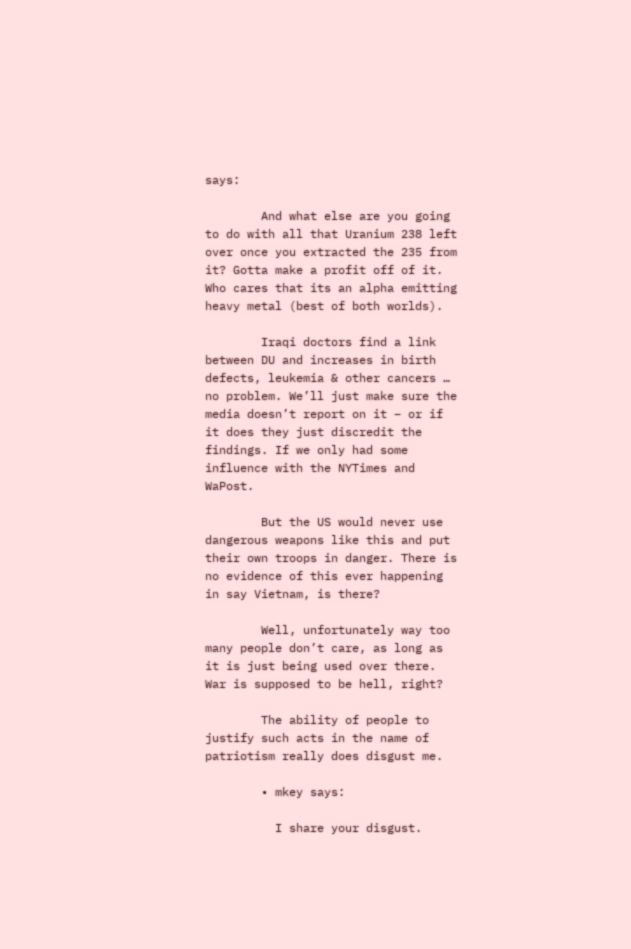says:

        And what else are you going to do with all that Uranium 238 left over once you extracted the 235 from it? Gotta make a profit off of it. Who cares that its an alpha emitting heavy metal (best of both worlds).

        Iraqi doctors find a link between DU and increases in birth defects, leukemia & other cancers … no problem. We’ll just make sure the media doesn’t report on it – or if it does they just discredit the findings. If we only had some influence with the NYTimes and WaPost.

        But the US would never use dangerous weapons like this and put their own troops in danger. There is no evidence of this ever happening in say Vietnam, is there?

        Well, unfortunately way too many people don’t care, as long as it is just being used over there. War is supposed to be hell, right?

        The ability of people to justify such acts in the name of patriotism really does disgust me.

        • mkey says:

          I share your disgust.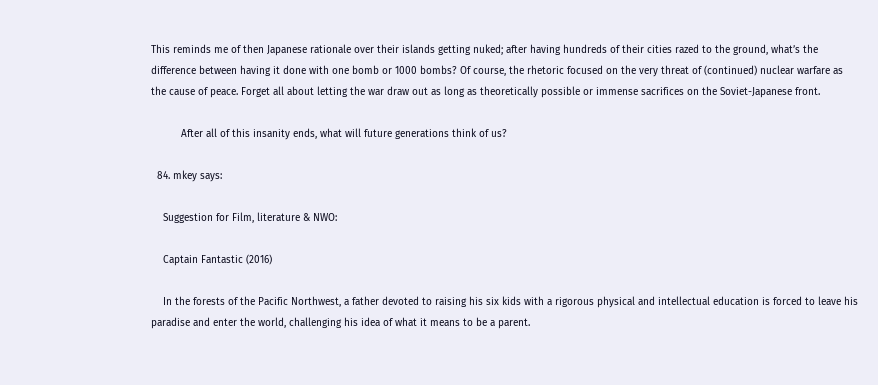This reminds me of then Japanese rationale over their islands getting nuked; after having hundreds of their cities razed to the ground, what’s the difference between having it done with one bomb or 1000 bombs? Of course, the rhetoric focused on the very threat of (continued) nuclear warfare as the cause of peace. Forget all about letting the war draw out as long as theoretically possible or immense sacrifices on the Soviet-Japanese front.

          After all of this insanity ends, what will future generations think of us?

  84. mkey says:

    Suggestion for Film, literature & NWO:

    Captain Fantastic (2016)

    In the forests of the Pacific Northwest, a father devoted to raising his six kids with a rigorous physical and intellectual education is forced to leave his paradise and enter the world, challenging his idea of what it means to be a parent.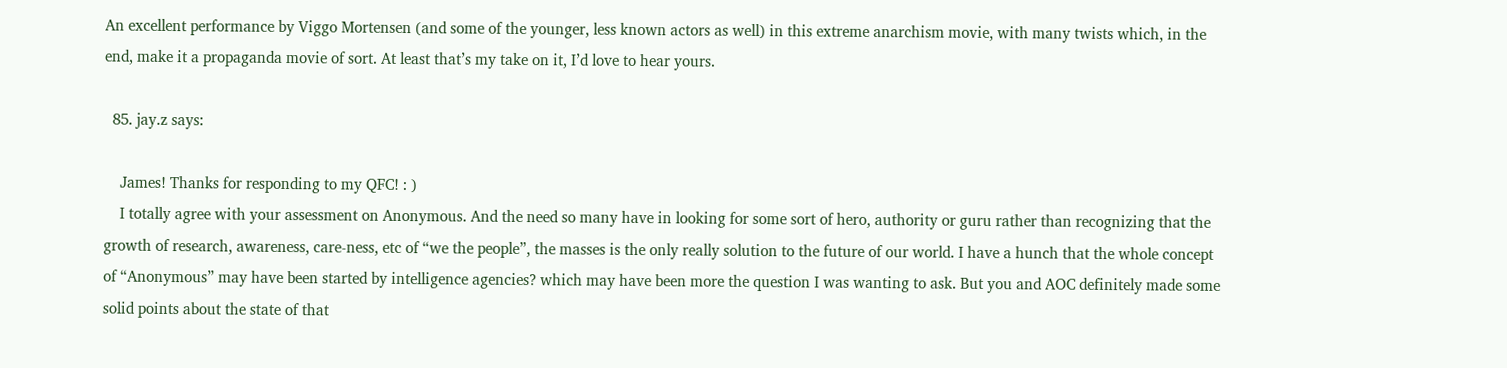An excellent performance by Viggo Mortensen (and some of the younger, less known actors as well) in this extreme anarchism movie, with many twists which, in the end, make it a propaganda movie of sort. At least that’s my take on it, I’d love to hear yours.

  85. jay.z says:

    James! Thanks for responding to my QFC! : )
    I totally agree with your assessment on Anonymous. And the need so many have in looking for some sort of hero, authority or guru rather than recognizing that the growth of research, awareness, care-ness, etc of “we the people”, the masses is the only really solution to the future of our world. I have a hunch that the whole concept of “Anonymous” may have been started by intelligence agencies? which may have been more the question I was wanting to ask. But you and AOC definitely made some solid points about the state of that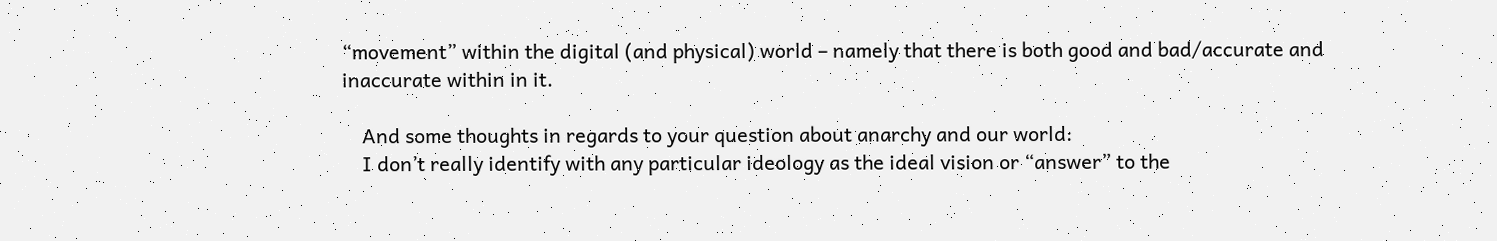“movement” within the digital (and physical) world – namely that there is both good and bad/accurate and inaccurate within in it.

    And some thoughts in regards to your question about anarchy and our world:
    I don’t really identify with any particular ideology as the ideal vision or “answer” to the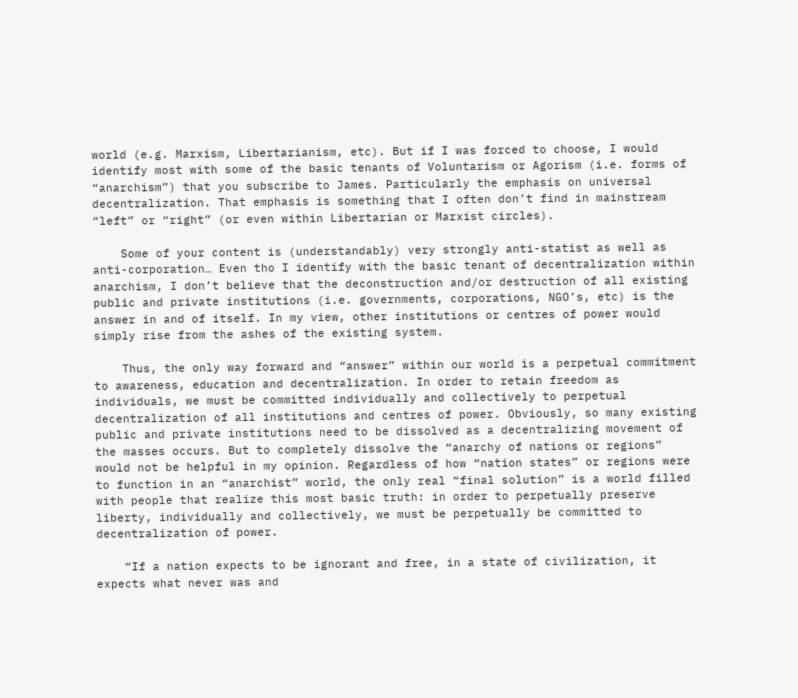world (e.g. Marxism, Libertarianism, etc). But if I was forced to choose, I would identify most with some of the basic tenants of Voluntarism or Agorism (i.e. forms of “anarchism”) that you subscribe to James. Particularly the emphasis on universal decentralization. That emphasis is something that I often don’t find in mainstream “left” or “right” (or even within Libertarian or Marxist circles).

    Some of your content is (understandably) very strongly anti-statist as well as anti-corporation… Even tho I identify with the basic tenant of decentralization within anarchism, I don’t believe that the deconstruction and/or destruction of all existing public and private institutions (i.e. governments, corporations, NGO’s, etc) is the answer in and of itself. In my view, other institutions or centres of power would simply rise from the ashes of the existing system.

    Thus, the only way forward and “answer” within our world is a perpetual commitment to awareness, education and decentralization. In order to retain freedom as individuals, we must be committed individually and collectively to perpetual decentralization of all institutions and centres of power. Obviously, so many existing public and private institutions need to be dissolved as a decentralizing movement of the masses occurs. But to completely dissolve the “anarchy of nations or regions” would not be helpful in my opinion. Regardless of how “nation states” or regions were to function in an “anarchist” world, the only real “final solution” is a world filled with people that realize this most basic truth: in order to perpetually preserve liberty, individually and collectively, we must be perpetually be committed to decentralization of power.

    “If a nation expects to be ignorant and free, in a state of civilization, it expects what never was and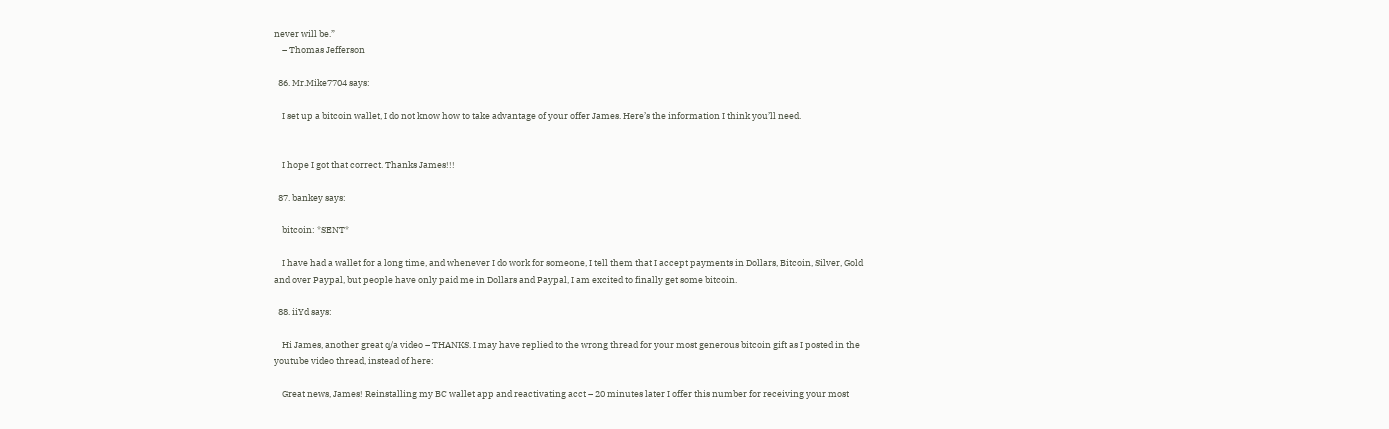never will be.”
    – Thomas Jefferson

  86. Mr.Mike7704 says:

    I set up a bitcoin wallet, I do not know how to take advantage of your offer James. Here’s the information I think you’ll need.


    I hope I got that correct. Thanks James!!!

  87. bankey says:

    bitcoin: *SENT*

    I have had a wallet for a long time, and whenever I do work for someone, I tell them that I accept payments in Dollars, Bitcoin, Silver, Gold and over Paypal, but people have only paid me in Dollars and Paypal, I am excited to finally get some bitcoin.

  88. iiYd says:

    Hi James, another great q/a video – THANKS. I may have replied to the wrong thread for your most generous bitcoin gift as I posted in the youtube video thread, instead of here:

    Great news, James! Reinstalling my BC wallet app and reactivating acct – 20 minutes later I offer this number for receiving your most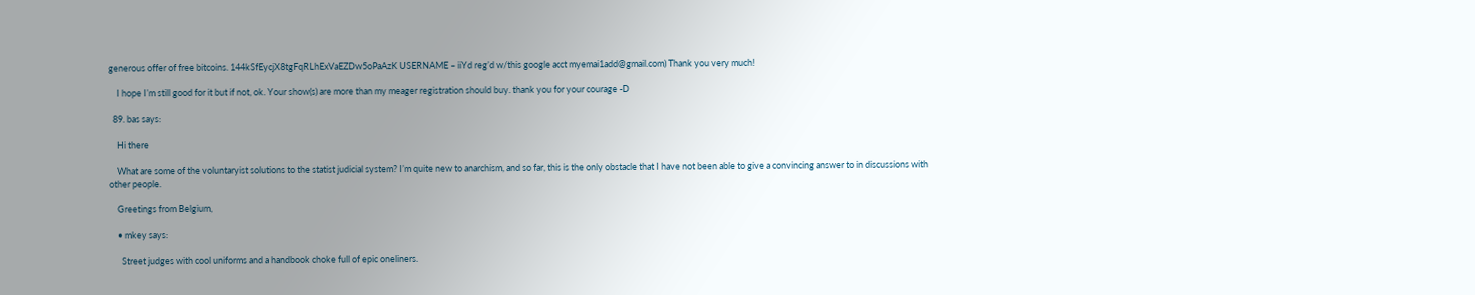generous offer of free bitcoins. 144kSfEycjX8tgFqRLhExVaEZDw5oPaAzK USERNAME – iiYd reg’d w/this google acct myemai1add@gmail.com) Thank you very much!

    I hope I’m still good for it but if not, ok. Your show(s) are more than my meager registration should buy. thank you for your courage -D

  89. bas says:

    Hi there

    What are some of the voluntaryist solutions to the statist judicial system? I’m quite new to anarchism, and so far, this is the only obstacle that I have not been able to give a convincing answer to in discussions with other people.

    Greetings from Belgium,

    • mkey says:

      Street judges with cool uniforms and a handbook choke full of epic oneliners.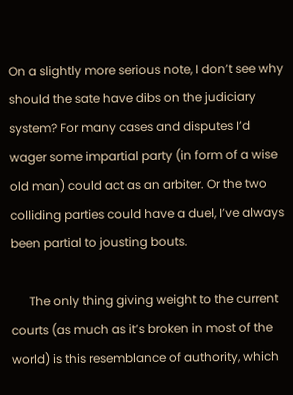On a slightly more serious note, I don’t see why should the sate have dibs on the judiciary system? For many cases and disputes I’d wager some impartial party (in form of a wise old man) could act as an arbiter. Or the two colliding parties could have a duel, I’ve always been partial to jousting bouts.

      The only thing giving weight to the current courts (as much as it’s broken in most of the world) is this resemblance of authority, which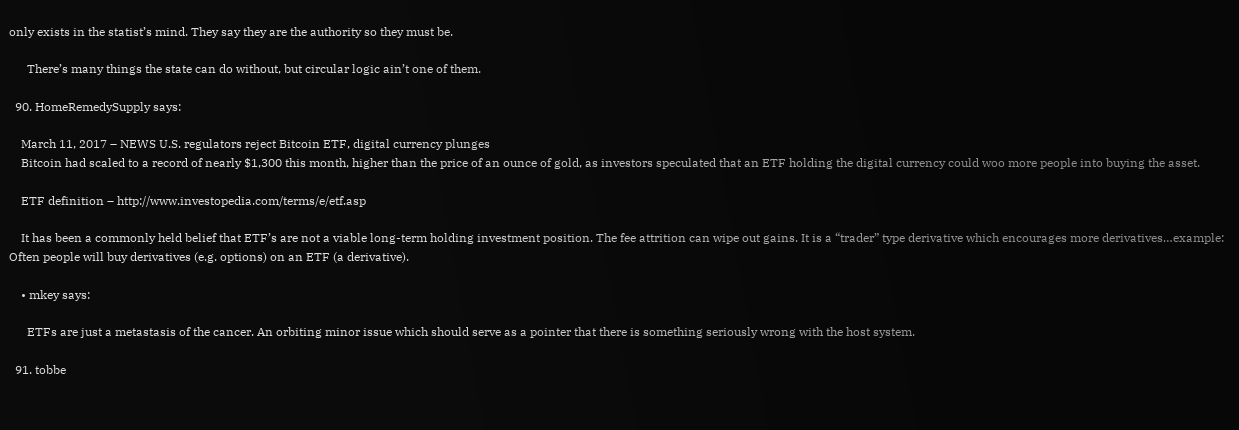only exists in the statist’s mind. They say they are the authority so they must be.

      There’s many things the state can do without, but circular logic ain’t one of them.

  90. HomeRemedySupply says:

    March 11, 2017 – NEWS U.S. regulators reject Bitcoin ETF, digital currency plunges
    Bitcoin had scaled to a record of nearly $1,300 this month, higher than the price of an ounce of gold, as investors speculated that an ETF holding the digital currency could woo more people into buying the asset.

    ETF definition – http://www.investopedia.com/terms/e/etf.asp

    It has been a commonly held belief that ETF’s are not a viable long-term holding investment position. The fee attrition can wipe out gains. It is a “trader” type derivative which encourages more derivatives…example: Often people will buy derivatives (e.g. options) on an ETF (a derivative).

    • mkey says:

      ETFs are just a metastasis of the cancer. An orbiting minor issue which should serve as a pointer that there is something seriously wrong with the host system.

  91. tobbe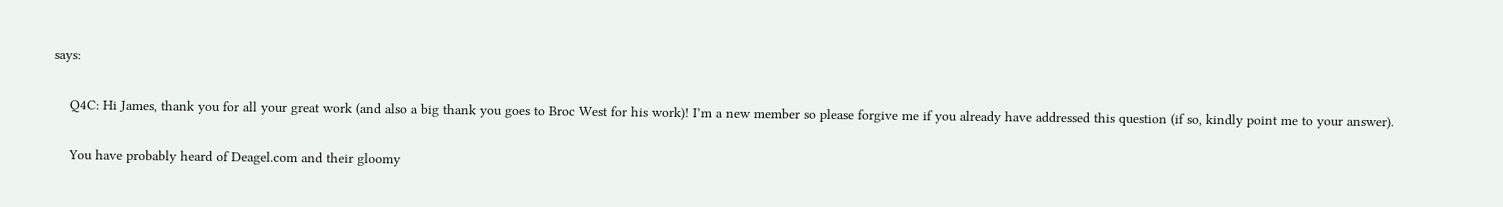says:

    Q4C: Hi James, thank you for all your great work (and also a big thank you goes to Broc West for his work)! I’m a new member so please forgive me if you already have addressed this question (if so, kindly point me to your answer).

    You have probably heard of Deagel.com and their gloomy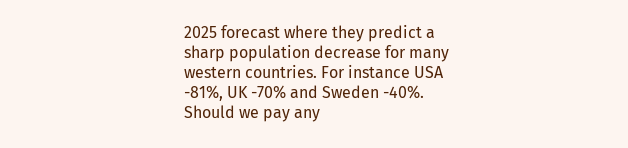2025 forecast where they predict a sharp population decrease for many western countries. For instance USA -81%, UK -70% and Sweden -40%. Should we pay any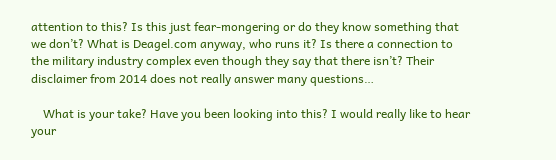attention to this? Is this just fear-mongering or do they know something that we don’t? What is Deagel.com anyway, who runs it? Is there a connection to the military industry complex even though they say that there isn’t? Their disclaimer from 2014 does not really answer many questions…

    What is your take? Have you been looking into this? I would really like to hear your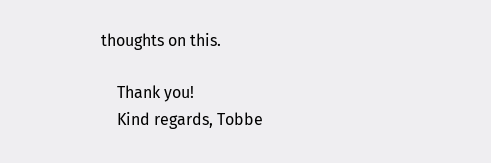thoughts on this.

    Thank you!
    Kind regards, Tobbe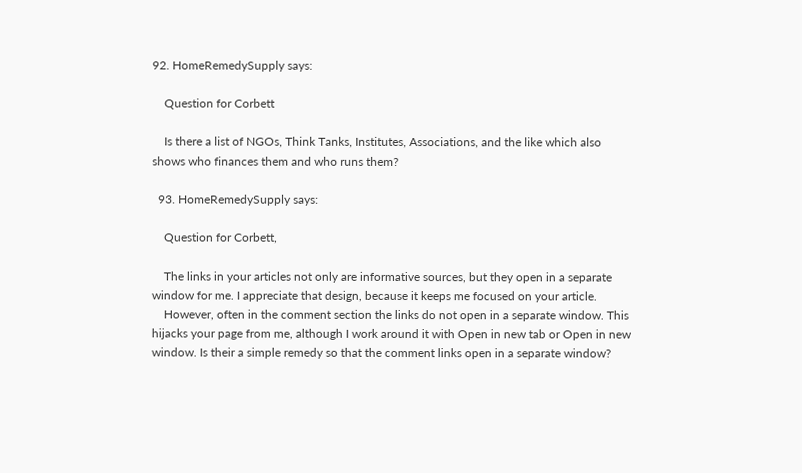92. HomeRemedySupply says:

    Question for Corbett

    Is there a list of NGOs, Think Tanks, Institutes, Associations, and the like which also shows who finances them and who runs them?

  93. HomeRemedySupply says:

    Question for Corbett,

    The links in your articles not only are informative sources, but they open in a separate window for me. I appreciate that design, because it keeps me focused on your article.
    However, often in the comment section the links do not open in a separate window. This hijacks your page from me, although I work around it with Open in new tab or Open in new window. Is their a simple remedy so that the comment links open in a separate window?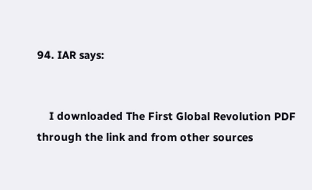94. IAR says:


    I downloaded The First Global Revolution PDF through the link and from other sources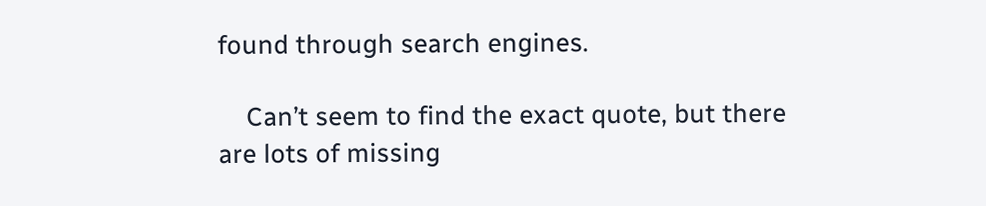found through search engines.

    Can’t seem to find the exact quote, but there are lots of missing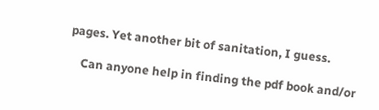pages. Yet another bit of sanitation, I guess.

    Can anyone help in finding the pdf book and/or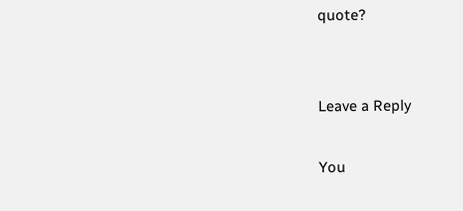quote?


Leave a Reply

You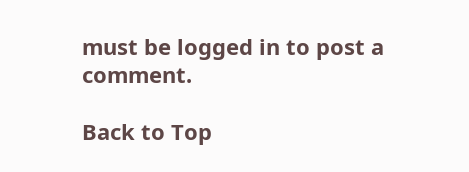must be logged in to post a comment.

Back to Top